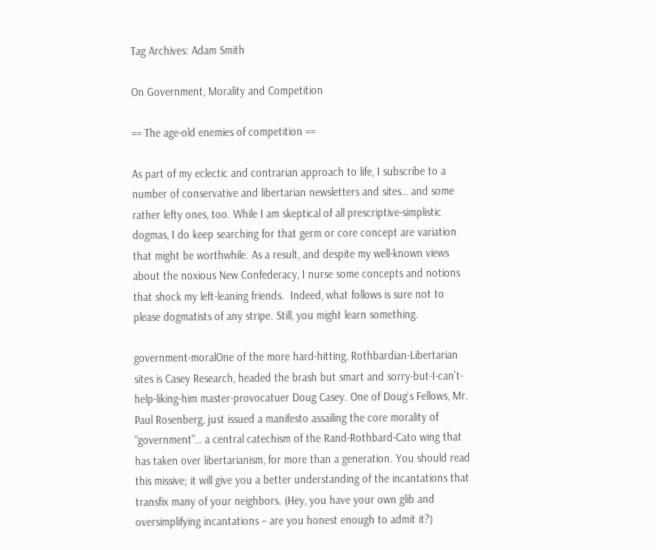Tag Archives: Adam Smith

On Government, Morality and Competition

== The age-old enemies of competition ==

As part of my eclectic and contrarian approach to life, I subscribe to a number of conservative and libertarian newsletters and sites… and some rather lefty ones, too. While I am skeptical of all prescriptive-simplistic dogmas, I do keep searching for that germ or core concept are variation that might be worthwhile. As a result, and despite my well-known views about the noxious New Confederacy, I nurse some concepts and notions that shock my left-leaning friends.  Indeed, what follows is sure not to please dogmatists of any stripe. Still, you might learn something.

government-moralOne of the more hard-hitting, Rothbardian-Libertarian sites is Casey Research, headed the brash but smart and sorry-but-I-can’t-help-liking-him master-provocatuer Doug Casey. One of Doug’s Fellows, Mr. Paul Rosenberg, just issued a manifesto assailing the core morality of “government”… a central catechism of the Rand-Rothbard-Cato wing that has taken over libertarianism, for more than a generation. You should read this missive; it will give you a better understanding of the incantations that transfix many of your neighbors. (Hey, you have your own glib and oversimplifying incantations – are you honest enough to admit it?)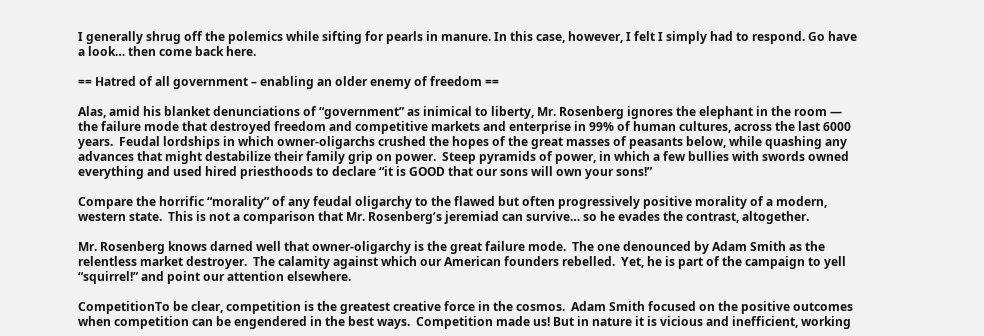I generally shrug off the polemics while sifting for pearls in manure. In this case, however, I felt I simply had to respond. Go have a look… then come back here.

== Hatred of all government – enabling an older enemy of freedom ==

Alas, amid his blanket denunciations of “government” as inimical to liberty, Mr. Rosenberg ignores the elephant in the room — the failure mode that destroyed freedom and competitive markets and enterprise in 99% of human cultures, across the last 6000 years.  Feudal lordships in which owner-oligarchs crushed the hopes of the great masses of peasants below, while quashing any advances that might destabilize their family grip on power.  Steep pyramids of power, in which a few bullies with swords owned everything and used hired priesthoods to declare “it is GOOD that our sons will own your sons!”

Compare the horrific “morality” of any feudal oligarchy to the flawed but often progressively positive morality of a modern, western state.  This is not a comparison that Mr. Rosenberg’s jeremiad can survive… so he evades the contrast, altogether.

Mr. Rosenberg knows darned well that owner-oligarchy is the great failure mode.  The one denounced by Adam Smith as the relentless market destroyer.  The calamity against which our American founders rebelled.  Yet, he is part of the campaign to yell “squirrel!” and point our attention elsewhere.

CompetitionTo be clear, competition is the greatest creative force in the cosmos.  Adam Smith focused on the positive outcomes when competition can be engendered in the best ways.  Competition made us! But in nature it is vicious and inefficient, working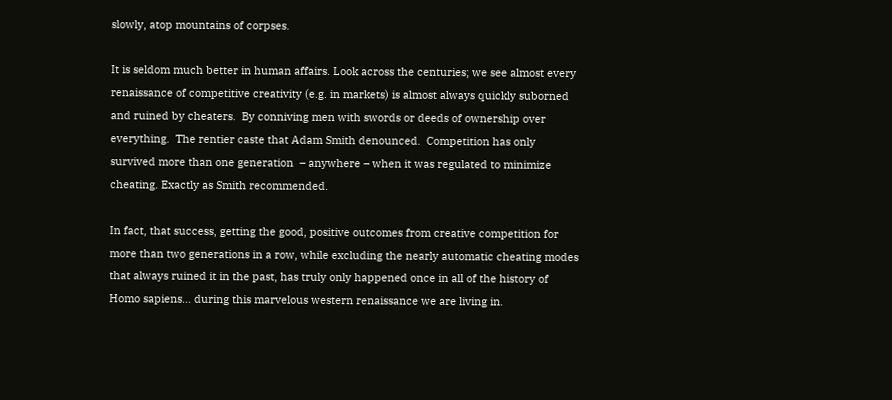slowly, atop mountains of corpses.

It is seldom much better in human affairs. Look across the centuries; we see almost every renaissance of competitive creativity (e.g. in markets) is almost always quickly suborned and ruined by cheaters.  By conniving men with swords or deeds of ownership over everything.  The rentier caste that Adam Smith denounced.  Competition has only survived more than one generation  – anywhere – when it was regulated to minimize cheating. Exactly as Smith recommended.

In fact, that success, getting the good, positive outcomes from creative competition for more than two generations in a row, while excluding the nearly automatic cheating modes that always ruined it in the past, has truly only happened once in all of the history of Homo sapiens… during this marvelous western renaissance we are living in.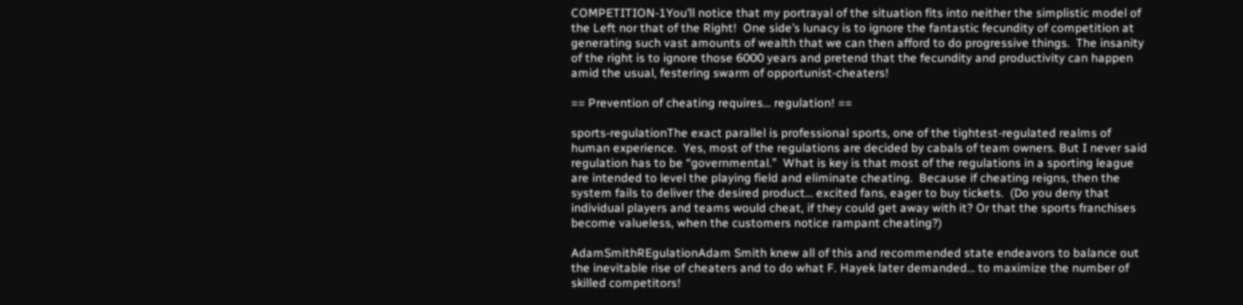COMPETITION-1You’ll notice that my portrayal of the situation fits into neither the simplistic model of the Left nor that of the Right!  One side’s lunacy is to ignore the fantastic fecundity of competition at generating such vast amounts of wealth that we can then afford to do progressive things.  The insanity of the right is to ignore those 6000 years and pretend that the fecundity and productivity can happen amid the usual, festering swarm of opportunist-cheaters!

== Prevention of cheating requires… regulation! ==

sports-regulationThe exact parallel is professional sports, one of the tightest-regulated realms of human experience.  Yes, most of the regulations are decided by cabals of team owners. But I never said regulation has to be “governmental.”  What is key is that most of the regulations in a sporting league are intended to level the playing field and eliminate cheating.  Because if cheating reigns, then the system fails to deliver the desired product… excited fans, eager to buy tickets.  (Do you deny that individual players and teams would cheat, if they could get away with it? Or that the sports franchises become valueless, when the customers notice rampant cheating?)

AdamSmithREgulationAdam Smith knew all of this and recommended state endeavors to balance out the inevitable rise of cheaters and to do what F. Hayek later demanded… to maximize the number of skilled competitors!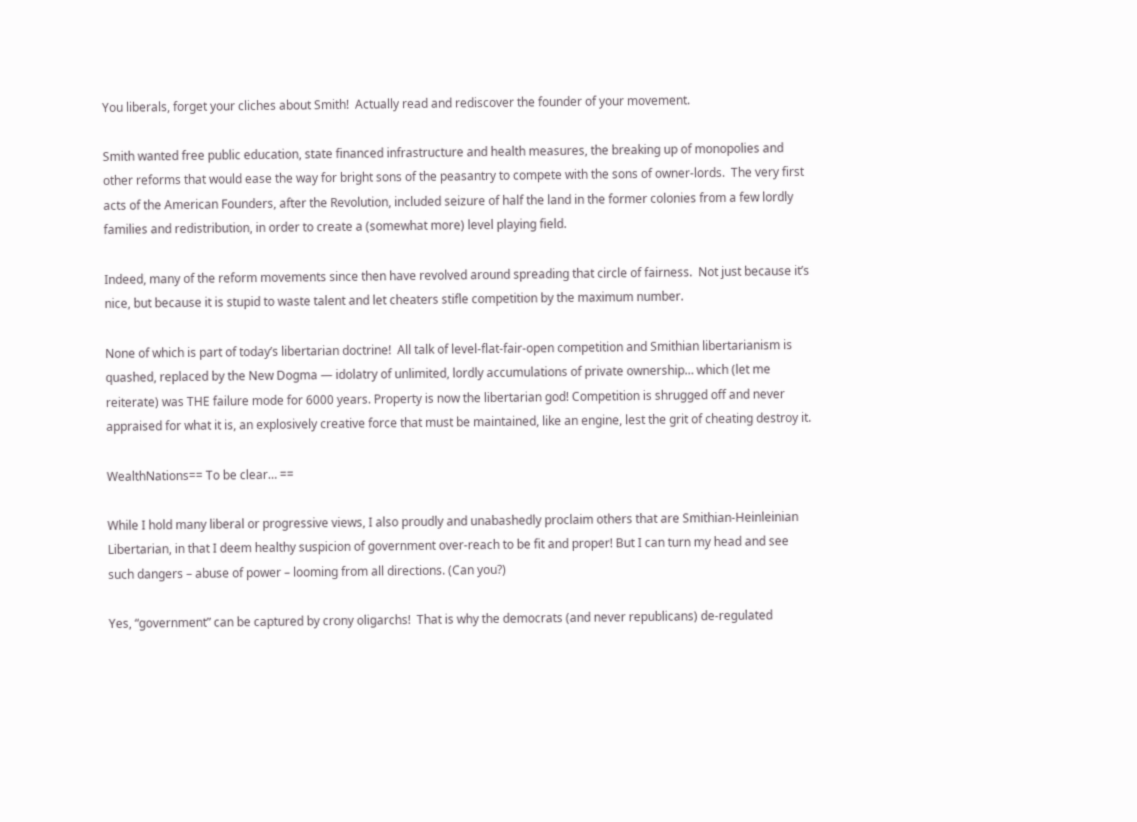You liberals, forget your cliches about Smith!  Actually read and rediscover the founder of your movement.

Smith wanted free public education, state financed infrastructure and health measures, the breaking up of monopolies and other reforms that would ease the way for bright sons of the peasantry to compete with the sons of owner-lords.  The very first acts of the American Founders, after the Revolution, included seizure of half the land in the former colonies from a few lordly families and redistribution, in order to create a (somewhat more) level playing field.

Indeed, many of the reform movements since then have revolved around spreading that circle of fairness.  Not just because it’s nice, but because it is stupid to waste talent and let cheaters stifle competition by the maximum number.

None of which is part of today’s libertarian doctrine!  All talk of level-flat-fair-open competition and Smithian libertarianism is quashed, replaced by the New Dogma — idolatry of unlimited, lordly accumulations of private ownership… which (let me reiterate) was THE failure mode for 6000 years. Property is now the libertarian god! Competition is shrugged off and never appraised for what it is, an explosively creative force that must be maintained, like an engine, lest the grit of cheating destroy it.

WealthNations== To be clear… ==

While I hold many liberal or progressive views, I also proudly and unabashedly proclaim others that are Smithian-Heinleinian Libertarian, in that I deem healthy suspicion of government over-reach to be fit and proper! But I can turn my head and see such dangers – abuse of power – looming from all directions. (Can you?)

Yes, “government” can be captured by crony oligarchs!  That is why the democrats (and never republicans) de-regulated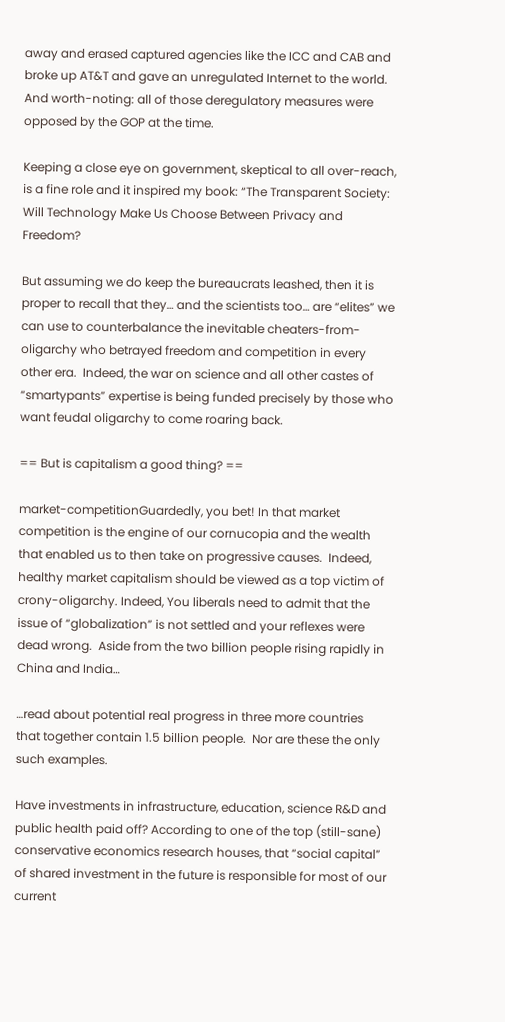away and erased captured agencies like the ICC and CAB and broke up AT&T and gave an unregulated Internet to the world. And worth-noting: all of those deregulatory measures were opposed by the GOP at the time.

Keeping a close eye on government, skeptical to all over-reach, is a fine role and it inspired my book: “The Transparent Society: Will Technology Make Us Choose Between Privacy and Freedom?

But assuming we do keep the bureaucrats leashed, then it is proper to recall that they… and the scientists too… are “elites” we can use to counterbalance the inevitable cheaters-from-oligarchy who betrayed freedom and competition in every other era.  Indeed, the war on science and all other castes of “smartypants” expertise is being funded precisely by those who want feudal oligarchy to come roaring back.

== But is capitalism a good thing? ==

market-competitionGuardedly, you bet! In that market competition is the engine of our cornucopia and the wealth that enabled us to then take on progressive causes.  Indeed, healthy market capitalism should be viewed as a top victim of crony-oligarchy. Indeed, You liberals need to admit that the issue of “globalization” is not settled and your reflexes were dead wrong.  Aside from the two billion people rising rapidly in China and India…

…read about potential real progress in three more countries that together contain 1.5 billion people.  Nor are these the only such examples.

Have investments in infrastructure, education, science R&D and public health paid off? According to one of the top (still-sane) conservative economics research houses, that “social capital” of shared investment in the future is responsible for most of our current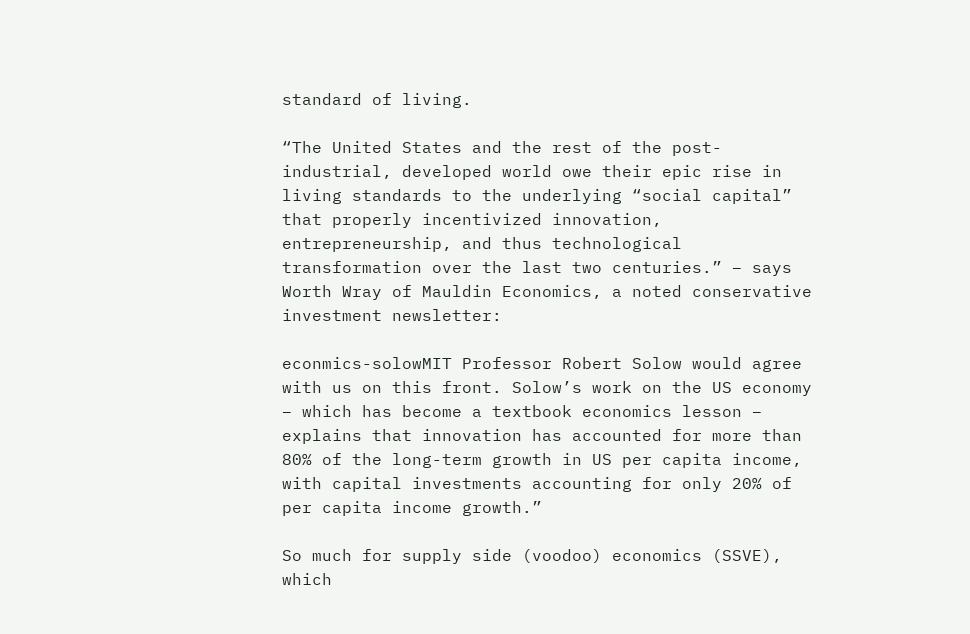standard of living.

“The United States and the rest of the post-industrial, developed world owe their epic rise in living standards to the underlying “social capital” that properly incentivized innovation, entrepreneurship, and thus technological transformation over the last two centuries.” – says Worth Wray of Mauldin Economics, a noted conservative investment newsletter:

econmics-solowMIT Professor Robert Solow would agree with us on this front. Solow’s work on the US economy – which has become a textbook economics lesson – explains that innovation has accounted for more than 80% of the long-term growth in US per capita income, with capital investments accounting for only 20% of per capita income growth.”

So much for supply side (voodoo) economics (SSVE), which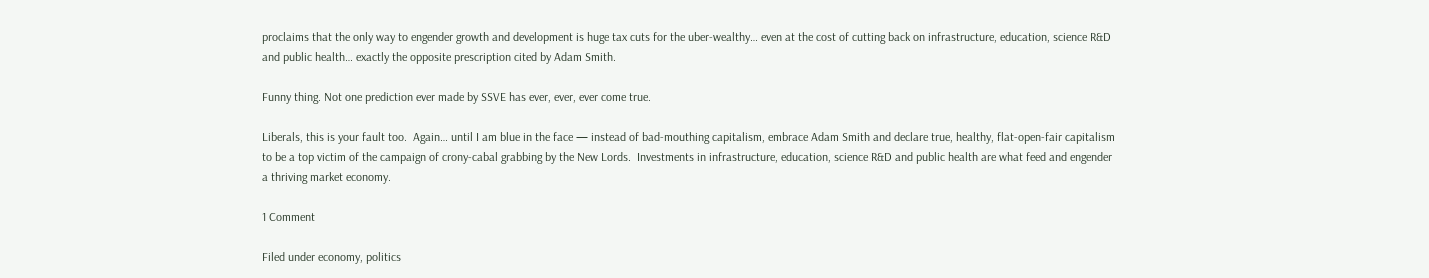proclaims that the only way to engender growth and development is huge tax cuts for the uber-wealthy… even at the cost of cutting back on infrastructure, education, science R&D and public health… exactly the opposite prescription cited by Adam Smith.

Funny thing. Not one prediction ever made by SSVE has ever, ever, ever come true.

Liberals, this is your fault too.  Again… until I am blue in the face — instead of bad-mouthing capitalism, embrace Adam Smith and declare true, healthy, flat-open-fair capitalism to be a top victim of the campaign of crony-cabal grabbing by the New Lords.  Investments in infrastructure, education, science R&D and public health are what feed and engender a thriving market economy.

1 Comment

Filed under economy, politics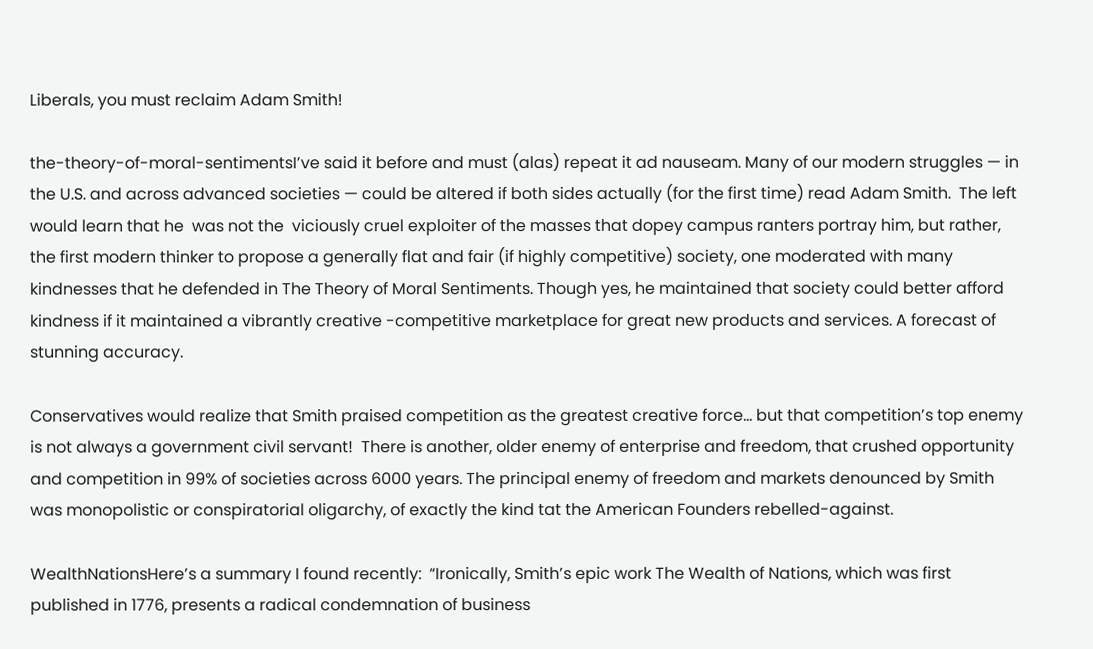Liberals, you must reclaim Adam Smith!

the-theory-of-moral-sentimentsI’ve said it before and must (alas) repeat it ad nauseam. Many of our modern struggles — in the U.S. and across advanced societies — could be altered if both sides actually (for the first time) read Adam Smith.  The left would learn that he  was not the  viciously cruel exploiter of the masses that dopey campus ranters portray him, but rather, the first modern thinker to propose a generally flat and fair (if highly competitive) society, one moderated with many kindnesses that he defended in The Theory of Moral Sentiments. Though yes, he maintained that society could better afford kindness if it maintained a vibrantly creative -competitive marketplace for great new products and services. A forecast of stunning accuracy.

Conservatives would realize that Smith praised competition as the greatest creative force… but that competition’s top enemy is not always a government civil servant!  There is another, older enemy of enterprise and freedom, that crushed opportunity and competition in 99% of societies across 6000 years. The principal enemy of freedom and markets denounced by Smith was monopolistic or conspiratorial oligarchy, of exactly the kind tat the American Founders rebelled-against.

WealthNationsHere’s a summary I found recently:  “Ironically, Smith’s epic work The Wealth of Nations, which was first published in 1776, presents a radical condemnation of business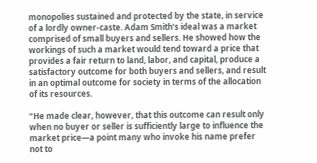monopolies sustained and protected by the state, in service of a lordly owner-caste. Adam Smith’s ideal was a market comprised of small buyers and sellers. He showed how the workings of such a market would tend toward a price that provides a fair return to land, labor, and capital, produce a satisfactory outcome for both buyers and sellers, and result in an optimal outcome for society in terms of the allocation of its resources.

“He made clear, however, that this outcome can result only when no buyer or seller is sufficiently large to influence the market price—a point many who invoke his name prefer not to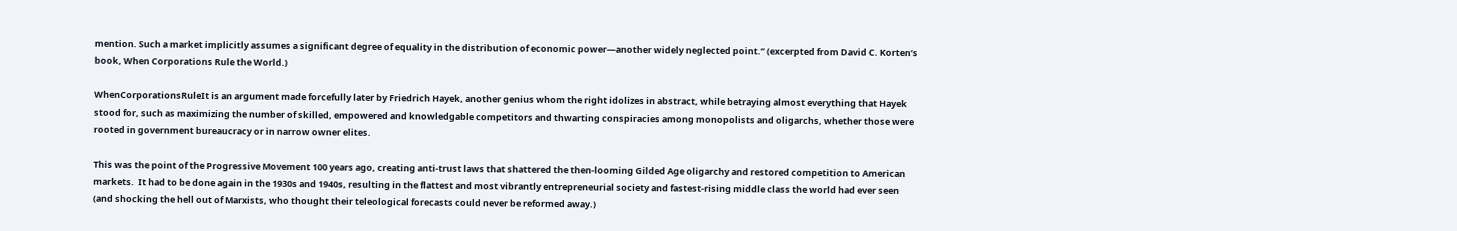mention. Such a market implicitly assumes a significant degree of equality in the distribution of economic power—another widely neglected point.” (excerpted from David C. Korten’s book, When Corporations Rule the World.)

WhenCorporationsRuleIt is an argument made forcefully later by Friedrich Hayek, another genius whom the right idolizes in abstract, while betraying almost everything that Hayek stood for, such as maximizing the number of skilled, empowered and knowledgable competitors and thwarting conspiracies among monopolists and oligarchs, whether those were rooted in government bureaucracy or in narrow owner elites.

This was the point of the Progressive Movement 100 years ago, creating anti-trust laws that shattered the then-looming Gilded Age oligarchy and restored competition to American markets.  It had to be done again in the 1930s and 1940s, resulting in the flattest and most vibrantly entrepreneurial society and fastest-rising middle class the world had ever seen (and shocking the hell out of Marxists, who thought their teleological forecasts could never be reformed away.)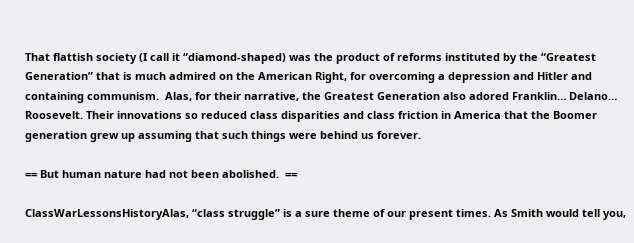That flattish society (I call it “diamond-shaped) was the product of reforms instituted by the “Greatest Generation” that is much admired on the American Right, for overcoming a depression and Hitler and containing communism.  Alas, for their narrative, the Greatest Generation also adored Franklin… Delano… Roosevelt. Their innovations so reduced class disparities and class friction in America that the Boomer generation grew up assuming that such things were behind us forever.

== But human nature had not been abolished.  ==

ClassWarLessonsHistoryAlas, “class struggle” is a sure theme of our present times. As Smith would tell you,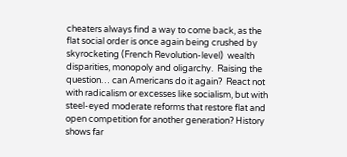cheaters always find a way to come back, as the flat social order is once again being crushed by skyrocketing (French Revolution-level)  wealth disparities, monopoly and oligarchy.  Raising the question… can Americans do it again?  React not with radicalism or excesses like socialism, but with steel-eyed moderate reforms that restore flat and open competition for another generation? History shows far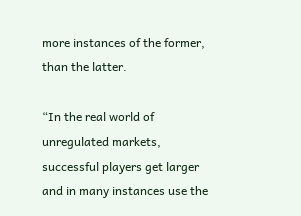more instances of the former, than the latter.

“In the real world of unregulated markets, successful players get larger and in many instances use the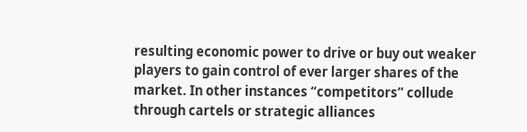resulting economic power to drive or buy out weaker players to gain control of ever larger shares of the market. In other instances “competitors” collude through cartels or strategic alliances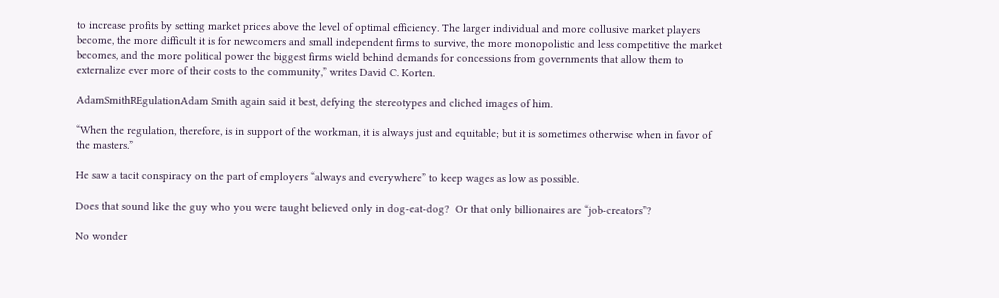to increase profits by setting market prices above the level of optimal efficiency. The larger individual and more collusive market players become, the more difficult it is for newcomers and small independent firms to survive, the more monopolistic and less competitive the market becomes, and the more political power the biggest firms wield behind demands for concessions from governments that allow them to externalize ever more of their costs to the community,” writes David C. Korten.

AdamSmithREgulationAdam Smith again said it best, defying the stereotypes and cliched images of him.

“When the regulation, therefore, is in support of the workman, it is always just and equitable; but it is sometimes otherwise when in favor of the masters.”

He saw a tacit conspiracy on the part of employers “always and everywhere” to keep wages as low as possible.

Does that sound like the guy who you were taught believed only in dog-eat-dog?  Or that only billionaires are “job-creators”?

No wonder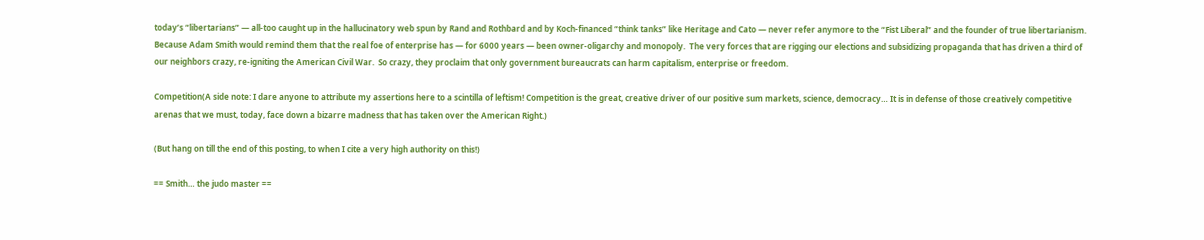today’s “libertarians” — all-too caught up in the hallucinatory web spun by Rand and Rothbard and by Koch-financed “think tanks” like Heritage and Cato — never refer anymore to the “Fist Liberal” and the founder of true libertarianism.  Because Adam Smith would remind them that the real foe of enterprise has — for 6000 years — been owner-oligarchy and monopoly.  The very forces that are rigging our elections and subsidizing propaganda that has driven a third of our neighbors crazy, re-igniting the American Civil War.  So crazy, they proclaim that only government bureaucrats can harm capitalism, enterprise or freedom.

Competition(A side note: I dare anyone to attribute my assertions here to a scintilla of leftism! Competition is the great, creative driver of our positive sum markets, science, democracy… It is in defense of those creatively competitive arenas that we must, today, face down a bizarre madness that has taken over the American Right.)

(But hang on till the end of this posting, to when I cite a very high authority on this!)

== Smith… the judo master ==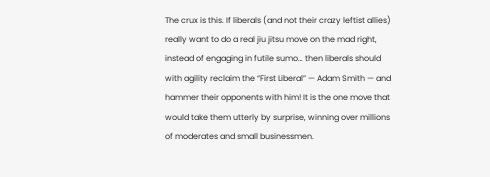The crux is this. If liberals (and not their crazy leftist allies) really want to do a real jiu jitsu move on the mad right, instead of engaging in futile sumo… then liberals should with agility reclaim the “First Liberal” — Adam Smith — and hammer their opponents with him! It is the one move that would take them utterly by surprise, winning over millions of moderates and small businessmen.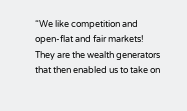“We like competition and open-flat and fair markets!  They are the wealth generators that then enabled us to take on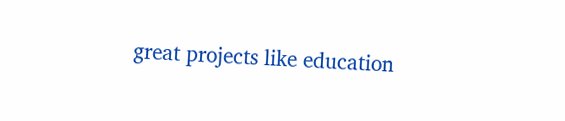great projects like education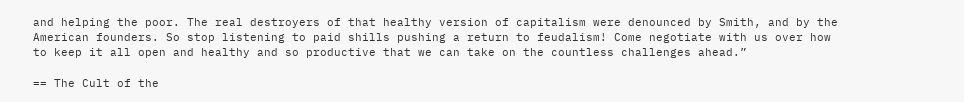and helping the poor. The real destroyers of that healthy version of capitalism were denounced by Smith, and by the American founders. So stop listening to paid shills pushing a return to feudalism! Come negotiate with us over how to keep it all open and healthy and so productive that we can take on the countless challenges ahead.”

== The Cult of the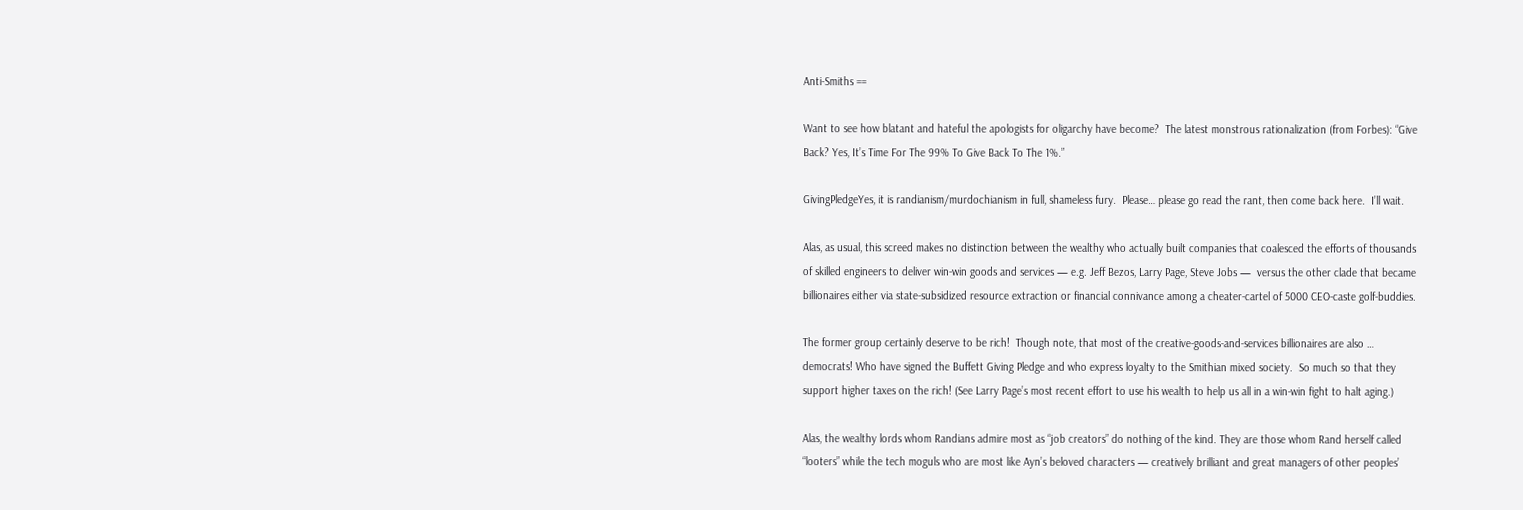Anti-Smiths ==

Want to see how blatant and hateful the apologists for oligarchy have become?  The latest monstrous rationalization (from Forbes): “Give Back? Yes, It’s Time For The 99% To Give Back To The 1%.”

GivingPledgeYes, it is randianism/murdochianism in full, shameless fury.  Please… please go read the rant, then come back here.  I’ll wait.

Alas, as usual, this screed makes no distinction between the wealthy who actually built companies that coalesced the efforts of thousands of skilled engineers to deliver win-win goods and services — e.g. Jeff Bezos, Larry Page, Steve Jobs —  versus the other clade that became billionaires either via state-subsidized resource extraction or financial connivance among a cheater-cartel of 5000 CEO-caste golf-buddies.

The former group certainly deserve to be rich!  Though note, that most of the creative-goods-and-services billionaires are also … democrats! Who have signed the Buffett Giving Pledge and who express loyalty to the Smithian mixed society.  So much so that they support higher taxes on the rich! (See Larry Page’s most recent effort to use his wealth to help us all in a win-win fight to halt aging.)

Alas, the wealthy lords whom Randians admire most as “job creators” do nothing of the kind. They are those whom Rand herself called “looters” while the tech moguls who are most like Ayn’s beloved characters — creatively brilliant and great managers of other peoples’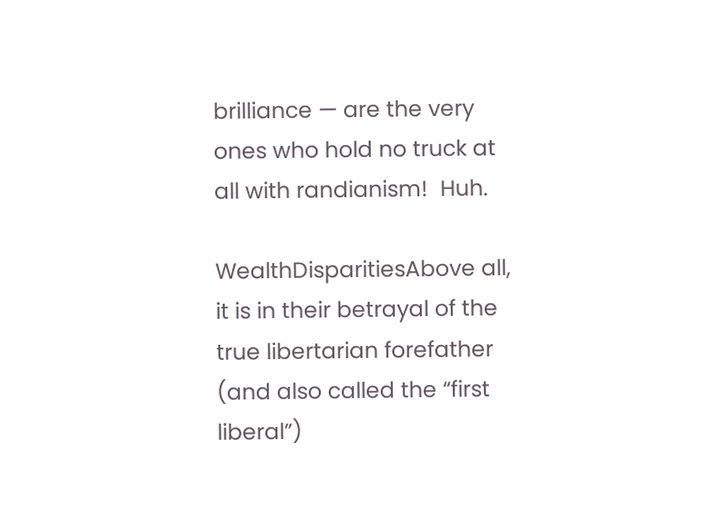brilliance — are the very ones who hold no truck at all with randianism!  Huh.

WealthDisparitiesAbove all, it is in their betrayal of the true libertarian forefather (and also called the “first liberal”)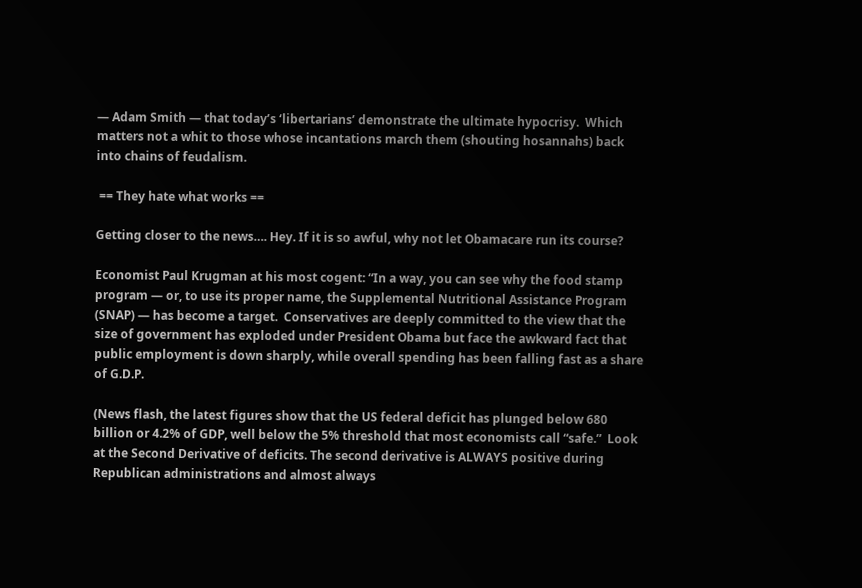— Adam Smith — that today’s ‘libertarians’ demonstrate the ultimate hypocrisy.  Which matters not a whit to those whose incantations march them (shouting hosannahs) back into chains of feudalism.

 == They hate what works ==

Getting closer to the news…. Hey. If it is so awful, why not let Obamacare run its course?

Economist Paul Krugman at his most cogent: “In a way, you can see why the food stamp program — or, to use its proper name, the Supplemental Nutritional Assistance Program (SNAP) — has become a target.  Conservatives are deeply committed to the view that the size of government has exploded under President Obama but face the awkward fact that public employment is down sharply, while overall spending has been falling fast as a share of G.D.P.

(News flash, the latest figures show that the US federal deficit has plunged below 680 billion or 4.2% of GDP, well below the 5% threshold that most economists call “safe.”  Look at the Second Derivative of deficits. The second derivative is ALWAYS positive during Republican administrations and almost always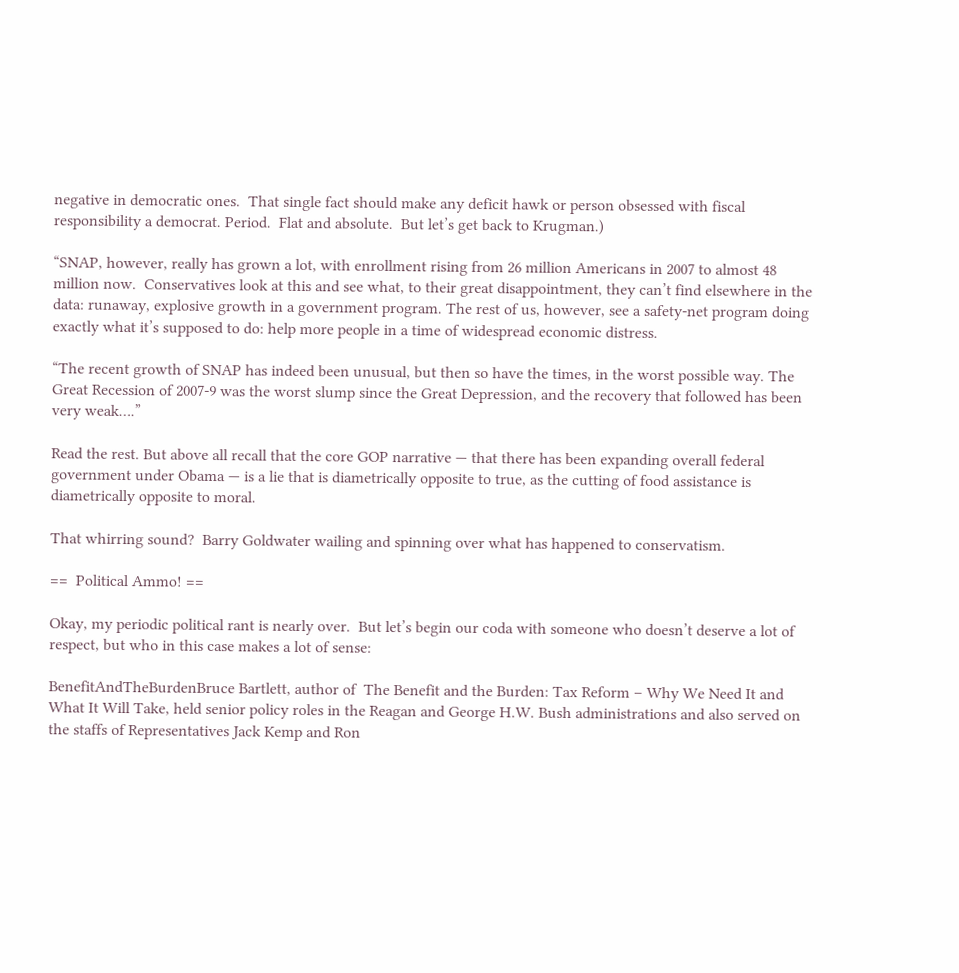negative in democratic ones.  That single fact should make any deficit hawk or person obsessed with fiscal responsibility a democrat. Period.  Flat and absolute.  But let’s get back to Krugman.)

“SNAP, however, really has grown a lot, with enrollment rising from 26 million Americans in 2007 to almost 48 million now.  Conservatives look at this and see what, to their great disappointment, they can’t find elsewhere in the data: runaway, explosive growth in a government program. The rest of us, however, see a safety-net program doing exactly what it’s supposed to do: help more people in a time of widespread economic distress.

“The recent growth of SNAP has indeed been unusual, but then so have the times, in the worst possible way. The Great Recession of 2007-9 was the worst slump since the Great Depression, and the recovery that followed has been very weak….”

Read the rest. But above all recall that the core GOP narrative — that there has been expanding overall federal government under Obama — is a lie that is diametrically opposite to true, as the cutting of food assistance is diametrically opposite to moral.

That whirring sound?  Barry Goldwater wailing and spinning over what has happened to conservatism.

==  Political Ammo! ==

Okay, my periodic political rant is nearly over.  But let’s begin our coda with someone who doesn’t deserve a lot of respect, but who in this case makes a lot of sense:

BenefitAndTheBurdenBruce Bartlett, author of  The Benefit and the Burden: Tax Reform – Why We Need It and What It Will Take, held senior policy roles in the Reagan and George H.W. Bush administrations and also served on the staffs of Representatives Jack Kemp and Ron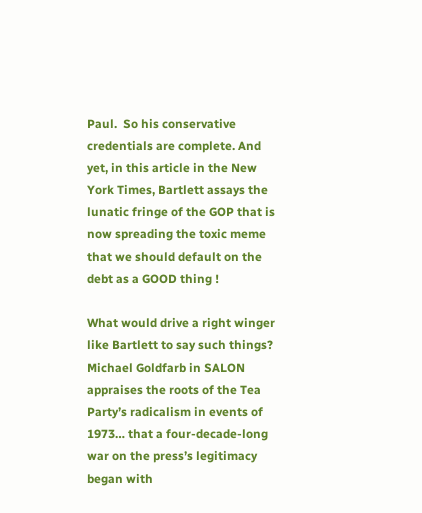Paul.  So his conservative credentials are complete. And yet, in this article in the New York Times, Bartlett assays the lunatic fringe of the GOP that is now spreading the toxic meme that we should default on the debt as a GOOD thing !

What would drive a right winger like Bartlett to say such things? Michael Goldfarb in SALON appraises the roots of the Tea Party’s radicalism in events of 1973… that a four-decade-long war on the press’s legitimacy began with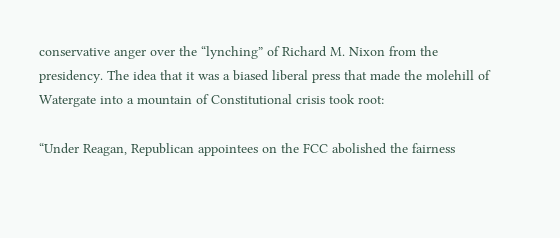conservative anger over the “lynching” of Richard M. Nixon from the presidency. The idea that it was a biased liberal press that made the molehill of Watergate into a mountain of Constitutional crisis took root:

“Under Reagan, Republican appointees on the FCC abolished the fairness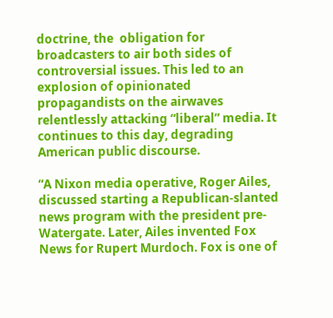doctrine, the  obligation for broadcasters to air both sides of controversial issues. This led to an explosion of opinionated propagandists on the airwaves relentlessly attacking “liberal” media. It continues to this day, degrading American public discourse.

“A Nixon media operative, Roger Ailes, discussed starting a Republican-slanted news program with the president pre-Watergate. Later, Ailes invented Fox News for Rupert Murdoch. Fox is one of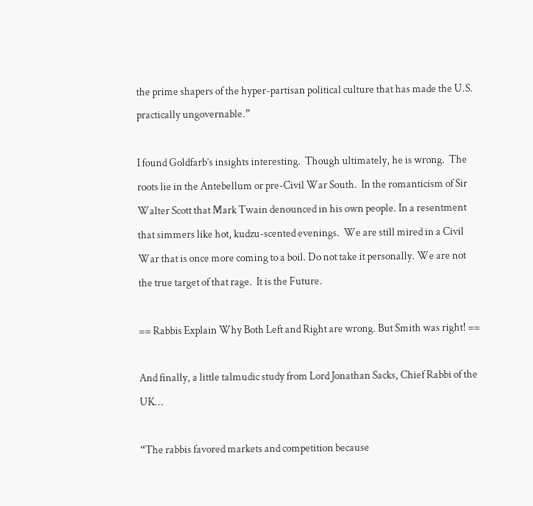the prime shapers of the hyper-partisan political culture that has made the U.S. practically ungovernable.”

I found Goldfarb’s insights interesting.  Though ultimately, he is wrong.  The roots lie in the Antebellum or pre-Civil War South.  In the romanticism of Sir Walter Scott that Mark Twain denounced in his own people. In a resentment that simmers like hot, kudzu-scented evenings.  We are still mired in a Civil War that is once more coming to a boil. Do not take it personally. We are not the true target of that rage.  It is the Future.

== Rabbis Explain Why Both Left and Right are wrong. But Smith was right! ==

And finally, a little talmudic study from Lord Jonathan Sacks, Chief Rabbi of the UK…

“The rabbis favored markets and competition because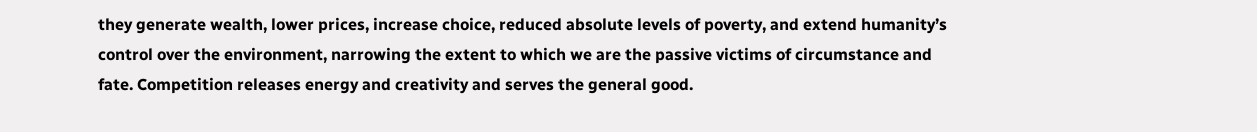they generate wealth, lower prices, increase choice, reduced absolute levels of poverty, and extend humanity’s control over the environment, narrowing the extent to which we are the passive victims of circumstance and fate. Competition releases energy and creativity and serves the general good.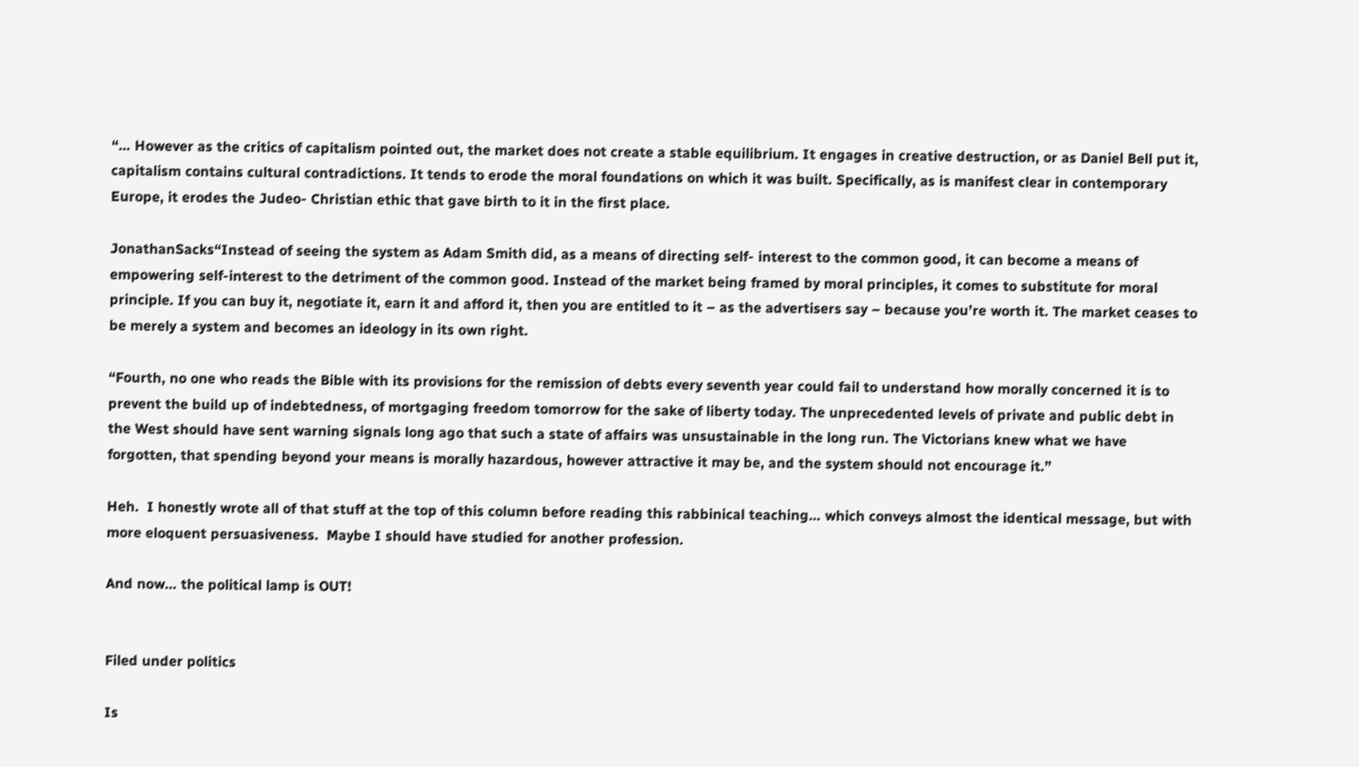“… However as the critics of capitalism pointed out, the market does not create a stable equilibrium. It engages in creative destruction, or as Daniel Bell put it, capitalism contains cultural contradictions. It tends to erode the moral foundations on which it was built. Specifically, as is manifest clear in contemporary Europe, it erodes the Judeo- Christian ethic that gave birth to it in the first place.

JonathanSacks“Instead of seeing the system as Adam Smith did, as a means of directing self- interest to the common good, it can become a means of empowering self-interest to the detriment of the common good. Instead of the market being framed by moral principles, it comes to substitute for moral principle. If you can buy it, negotiate it, earn it and afford it, then you are entitled to it – as the advertisers say – because you’re worth it. The market ceases to be merely a system and becomes an ideology in its own right.

“Fourth, no one who reads the Bible with its provisions for the remission of debts every seventh year could fail to understand how morally concerned it is to prevent the build up of indebtedness, of mortgaging freedom tomorrow for the sake of liberty today. The unprecedented levels of private and public debt in the West should have sent warning signals long ago that such a state of affairs was unsustainable in the long run. The Victorians knew what we have forgotten, that spending beyond your means is morally hazardous, however attractive it may be, and the system should not encourage it.”

Heh.  I honestly wrote all of that stuff at the top of this column before reading this rabbinical teaching… which conveys almost the identical message, but with more eloquent persuasiveness.  Maybe I should have studied for another profession.

And now… the political lamp is OUT!


Filed under politics

Is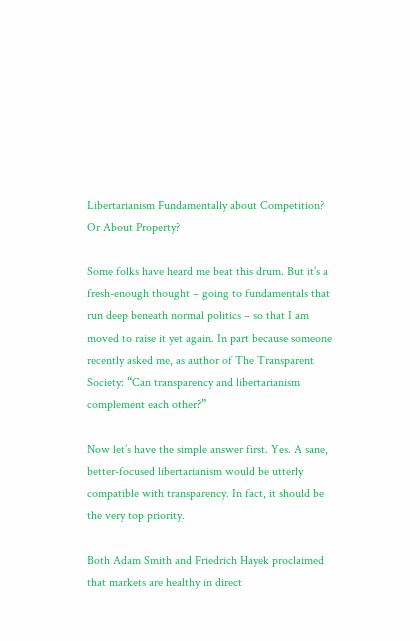Libertarianism Fundamentally about Competition? Or About Property?

Some folks have heard me beat this drum. But it’s a fresh-enough thought – going to fundamentals that run deep beneath normal politics – so that I am moved to raise it yet again. In part because someone recently asked me, as author of The Transparent Society: “Can transparency and libertarianism complement each other?”

Now let’s have the simple answer first. Yes. A sane, better-focused libertarianism would be utterly compatible with transparency. In fact, it should be the very top priority.

Both Adam Smith and Friedrich Hayek proclaimed that markets are healthy in direct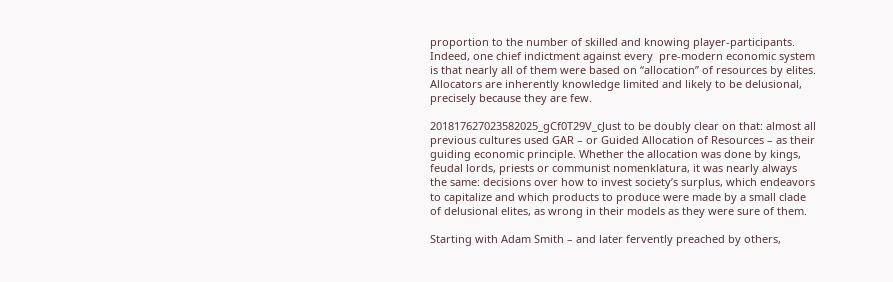proportion to the number of skilled and knowing player-participants. Indeed, one chief indictment against every  pre-modern economic system is that nearly all of them were based on “allocation” of resources by elites. Allocators are inherently knowledge limited and likely to be delusional, precisely because they are few.

201817627023582025_gCf0T29V_cJust to be doubly clear on that: almost all previous cultures used GAR – or Guided Allocation of Resources – as their guiding economic principle. Whether the allocation was done by kings, feudal lords, priests or communist nomenklatura, it was nearly always the same: decisions over how to invest society’s surplus, which endeavors to capitalize and which products to produce were made by a small clade of delusional elites, as wrong in their models as they were sure of them.

Starting with Adam Smith – and later fervently preached by others,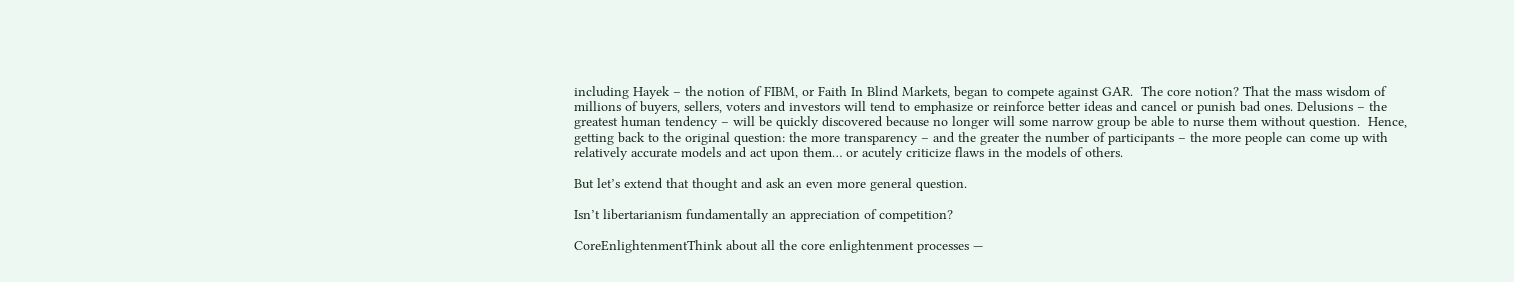including Hayek – the notion of FIBM, or Faith In Blind Markets, began to compete against GAR.  The core notion? That the mass wisdom of millions of buyers, sellers, voters and investors will tend to emphasize or reinforce better ideas and cancel or punish bad ones. Delusions – the greatest human tendency – will be quickly discovered because no longer will some narrow group be able to nurse them without question.  Hence, getting back to the original question: the more transparency – and the greater the number of participants – the more people can come up with relatively accurate models and act upon them… or acutely criticize flaws in the models of others.

But let’s extend that thought and ask an even more general question.

Isn’t libertarianism fundamentally an appreciation of competition?

CoreEnlightenmentThink about all the core enlightenment processes —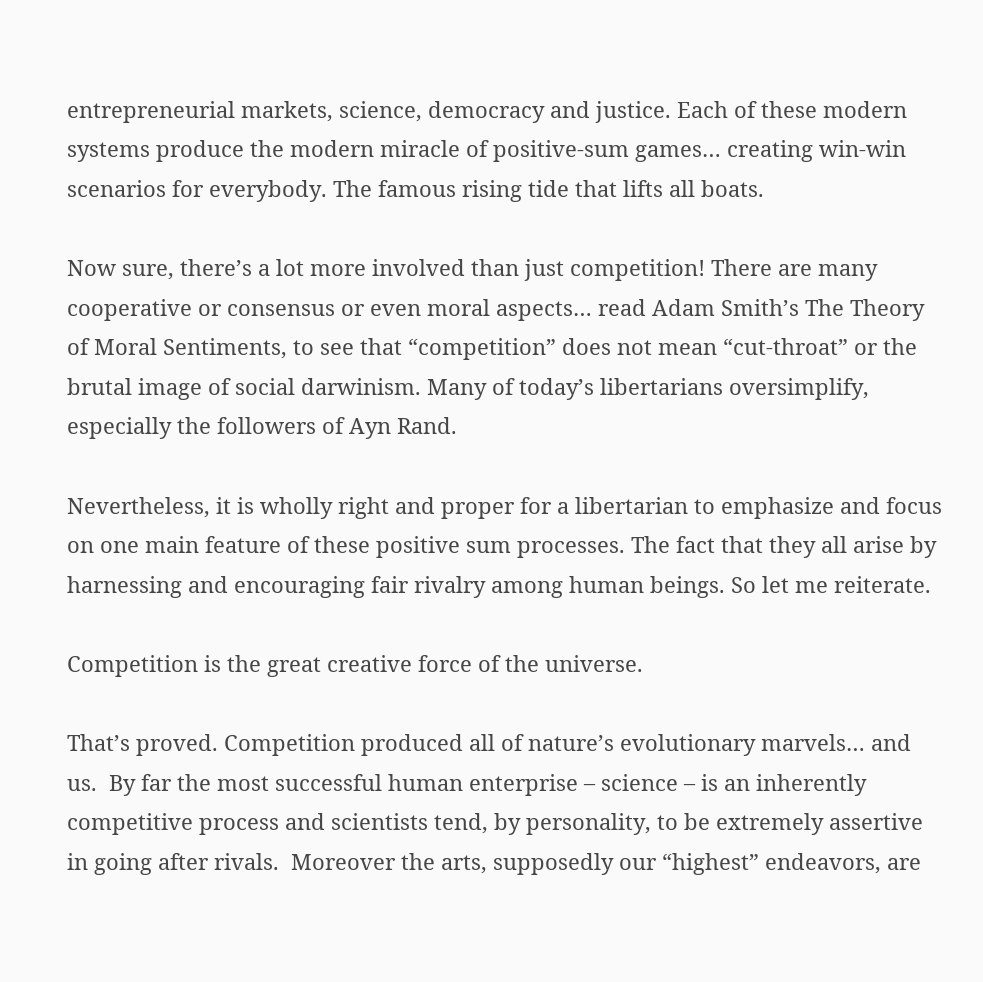entrepreneurial markets, science, democracy and justice. Each of these modern systems produce the modern miracle of positive-sum games… creating win-win scenarios for everybody. The famous rising tide that lifts all boats.

Now sure, there’s a lot more involved than just competition! There are many cooperative or consensus or even moral aspects… read Adam Smith’s The Theory of Moral Sentiments, to see that “competition” does not mean “cut-throat” or the brutal image of social darwinism. Many of today’s libertarians oversimplify, especially the followers of Ayn Rand.

Nevertheless, it is wholly right and proper for a libertarian to emphasize and focus on one main feature of these positive sum processes. The fact that they all arise by harnessing and encouraging fair rivalry among human beings. So let me reiterate.

Competition is the great creative force of the universe.

That’s proved. Competition produced all of nature’s evolutionary marvels… and us.  By far the most successful human enterprise – science – is an inherently competitive process and scientists tend, by personality, to be extremely assertive in going after rivals.  Moreover the arts, supposedly our “highest” endeavors, are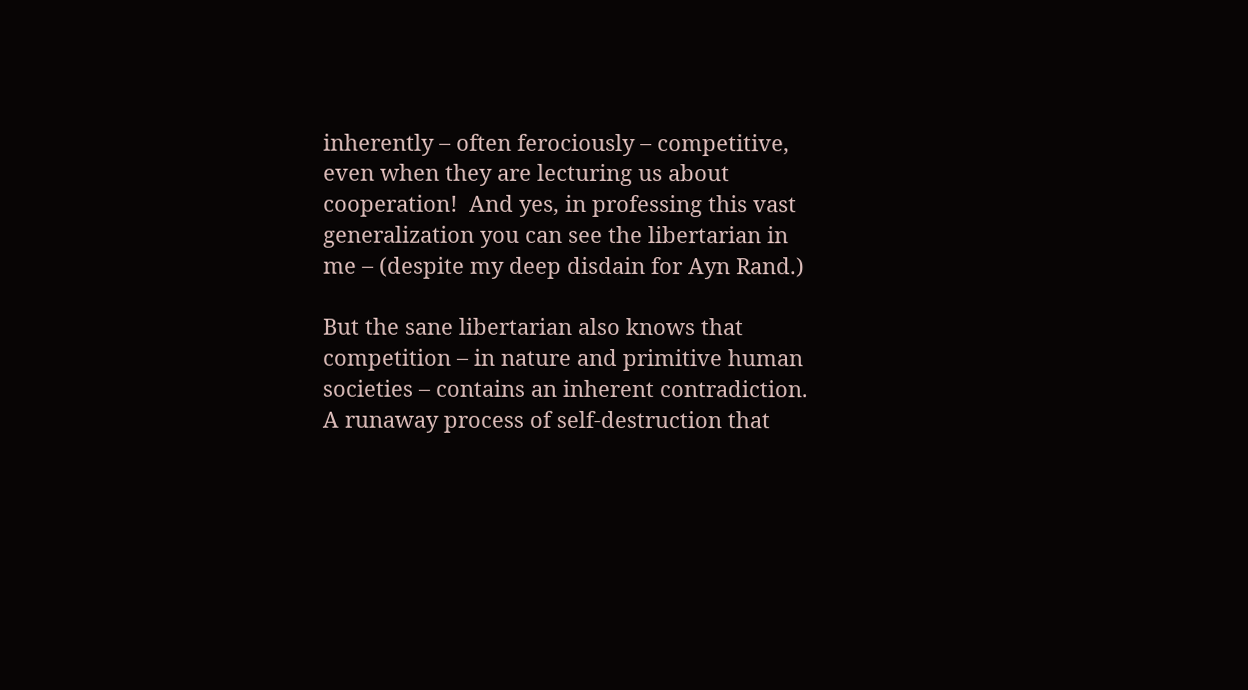inherently – often ferociously – competitive, even when they are lecturing us about cooperation!  And yes, in professing this vast generalization you can see the libertarian in me – (despite my deep disdain for Ayn Rand.)

But the sane libertarian also knows that competition – in nature and primitive human societies – contains an inherent contradiction. A runaway process of self-destruction that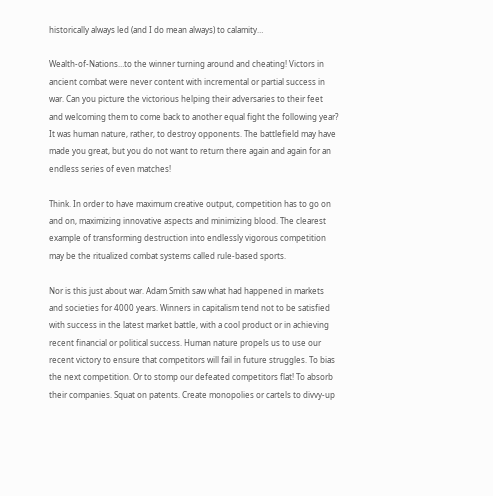historically always led (and I do mean always) to calamity…

Wealth-of-Nations…to the winner turning around and cheating! Victors in ancient combat were never content with incremental or partial success in war. Can you picture the victorious helping their adversaries to their feet and welcoming them to come back to another equal fight the following year? It was human nature, rather, to destroy opponents. The battlefield may have made you great, but you do not want to return there again and again for an endless series of even matches!

Think. In order to have maximum creative output, competition has to go on and on, maximizing innovative aspects and minimizing blood. The clearest example of transforming destruction into endlessly vigorous competition may be the ritualized combat systems called rule-based sports.

Nor is this just about war. Adam Smith saw what had happened in markets and societies for 4000 years. Winners in capitalism tend not to be satisfied with success in the latest market battle, with a cool product or in achieving recent financial or political success. Human nature propels us to use our recent victory to ensure that competitors will fail in future struggles. To bias the next competition. Or to stomp our defeated competitors flat! To absorb their companies. Squat on patents. Create monopolies or cartels to divvy-up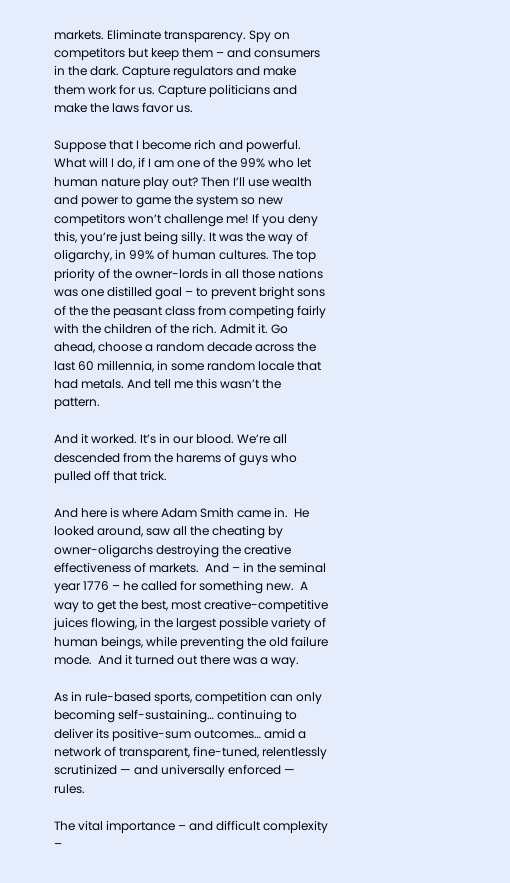markets. Eliminate transparency. Spy on competitors but keep them – and consumers in the dark. Capture regulators and make them work for us. Capture politicians and make the laws favor us.

Suppose that I become rich and powerful. What will I do, if I am one of the 99% who let human nature play out? Then I’ll use wealth and power to game the system so new competitors won’t challenge me! If you deny this, you’re just being silly. It was the way of oligarchy, in 99% of human cultures. The top priority of the owner-lords in all those nations was one distilled goal – to prevent bright sons of the the peasant class from competing fairly with the children of the rich. Admit it. Go ahead, choose a random decade across the last 60 millennia, in some random locale that had metals. And tell me this wasn’t the pattern.

And it worked. It’s in our blood. We’re all descended from the harems of guys who pulled off that trick.

And here is where Adam Smith came in.  He looked around, saw all the cheating by owner-oligarchs destroying the creative effectiveness of markets.  And – in the seminal year 1776 – he called for something new.  A way to get the best, most creative-competitive juices flowing, in the largest possible variety of human beings, while preventing the old failure mode.  And it turned out there was a way.

As in rule-based sports, competition can only becoming self-sustaining… continuing to deliver its positive-sum outcomes… amid a network of transparent, fine-tuned, relentlessly scrutinized — and universally enforced — rules.

The vital importance – and difficult complexity –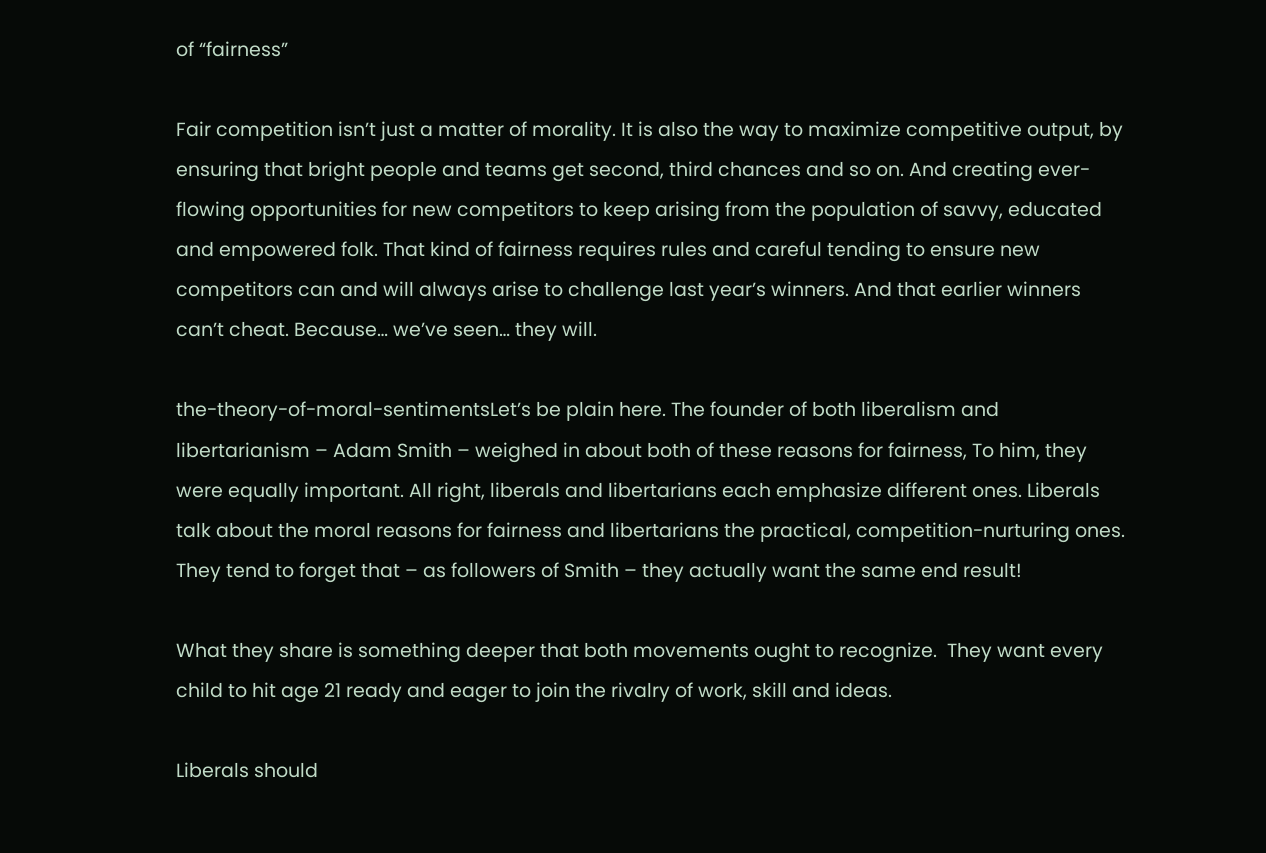of “fairness”

Fair competition isn’t just a matter of morality. It is also the way to maximize competitive output, by ensuring that bright people and teams get second, third chances and so on. And creating ever-flowing opportunities for new competitors to keep arising from the population of savvy, educated and empowered folk. That kind of fairness requires rules and careful tending to ensure new competitors can and will always arise to challenge last year’s winners. And that earlier winners can’t cheat. Because… we’ve seen… they will.

the-theory-of-moral-sentimentsLet’s be plain here. The founder of both liberalism and libertarianism – Adam Smith – weighed in about both of these reasons for fairness, To him, they were equally important. All right, liberals and libertarians each emphasize different ones. Liberals talk about the moral reasons for fairness and libertarians the practical, competition-nurturing ones.  They tend to forget that – as followers of Smith – they actually want the same end result!

What they share is something deeper that both movements ought to recognize.  They want every child to hit age 21 ready and eager to join the rivalry of work, skill and ideas.

Liberals should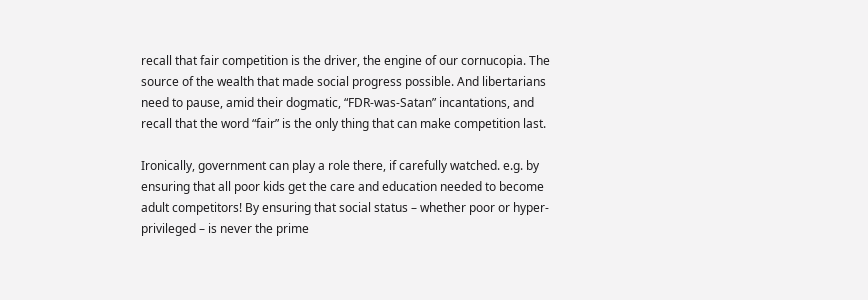recall that fair competition is the driver, the engine of our cornucopia. The source of the wealth that made social progress possible. And libertarians need to pause, amid their dogmatic, “FDR-was-Satan” incantations, and recall that the word “fair” is the only thing that can make competition last.

Ironically, government can play a role there, if carefully watched. e.g. by ensuring that all poor kids get the care and education needed to become adult competitors! By ensuring that social status – whether poor or hyper-privileged – is never the prime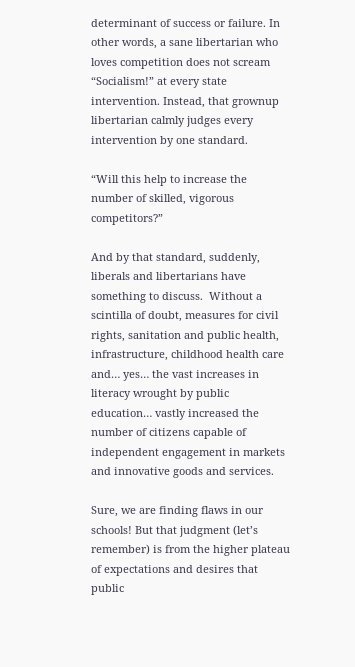determinant of success or failure. In other words, a sane libertarian who loves competition does not scream “Socialism!” at every state intervention. Instead, that grownup libertarian calmly judges every intervention by one standard.

“Will this help to increase the number of skilled, vigorous competitors?”

And by that standard, suddenly, liberals and libertarians have something to discuss.  Without a scintilla of doubt, measures for civil rights, sanitation and public health, infrastructure, childhood health care  and… yes… the vast increases in literacy wrought by public education… vastly increased the number of citizens capable of independent engagement in markets and innovative goods and services.

Sure, we are finding flaws in our schools! But that judgment (let’s remember) is from the higher plateau of expectations and desires that public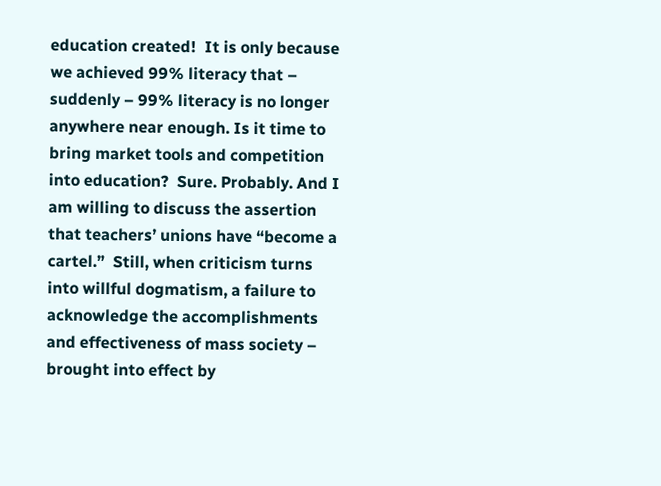education created!  It is only because we achieved 99% literacy that – suddenly – 99% literacy is no longer anywhere near enough. Is it time to bring market tools and competition into education?  Sure. Probably. And I am willing to discuss the assertion that teachers’ unions have “become a cartel.”  Still, when criticism turns into willful dogmatism, a failure to acknowledge the accomplishments and effectiveness of mass society – brought into effect by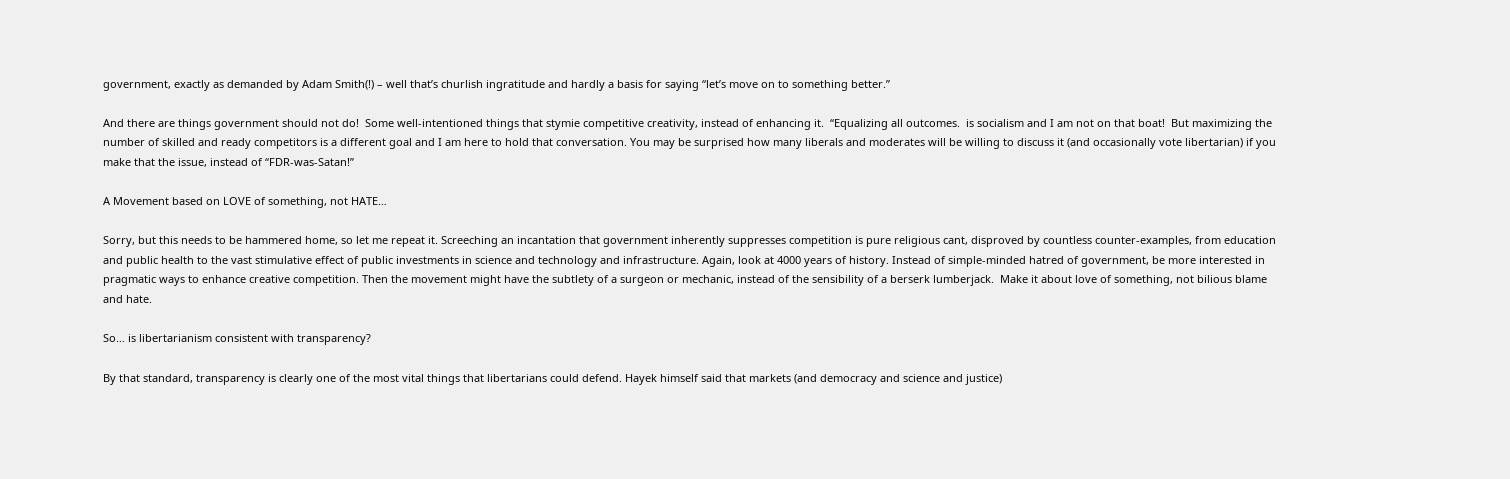government, exactly as demanded by Adam Smith(!) – well that’s churlish ingratitude and hardly a basis for saying “let’s move on to something better.”

And there are things government should not do!  Some well-intentioned things that stymie competitive creativity, instead of enhancing it.  “Equalizing all outcomes.  is socialism and I am not on that boat!  But maximizing the number of skilled and ready competitors is a different goal and I am here to hold that conversation. You may be surprised how many liberals and moderates will be willing to discuss it (and occasionally vote libertarian) if you make that the issue, instead of “FDR-was-Satan!”

A Movement based on LOVE of something, not HATE…

Sorry, but this needs to be hammered home, so let me repeat it. Screeching an incantation that government inherently suppresses competition is pure religious cant, disproved by countless counter-examples, from education and public health to the vast stimulative effect of public investments in science and technology and infrastructure. Again, look at 4000 years of history. Instead of simple-minded hatred of government, be more interested in pragmatic ways to enhance creative competition. Then the movement might have the subtlety of a surgeon or mechanic, instead of the sensibility of a berserk lumberjack.  Make it about love of something, not bilious blame and hate.

So… is libertarianism consistent with transparency?

By that standard, transparency is clearly one of the most vital things that libertarians could defend. Hayek himself said that markets (and democracy and science and justice)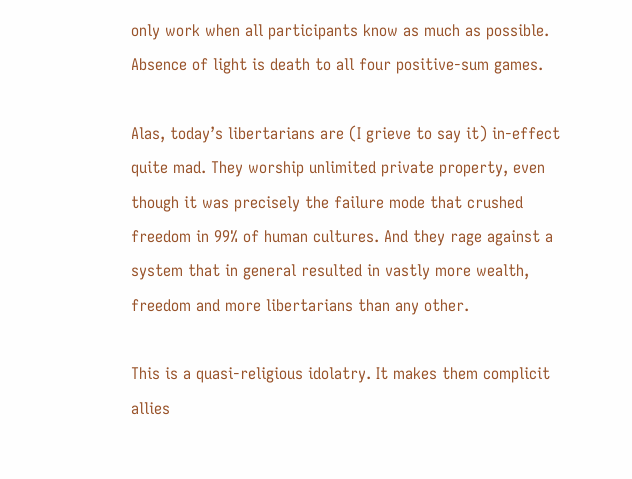only work when all participants know as much as possible. Absence of light is death to all four positive-sum games.

Alas, today’s libertarians are (I grieve to say it) in-effect quite mad. They worship unlimited private property, even though it was precisely the failure mode that crushed freedom in 99% of human cultures. And they rage against a system that in general resulted in vastly more wealth, freedom and more libertarians than any other.

This is a quasi-religious idolatry. It makes them complicit allies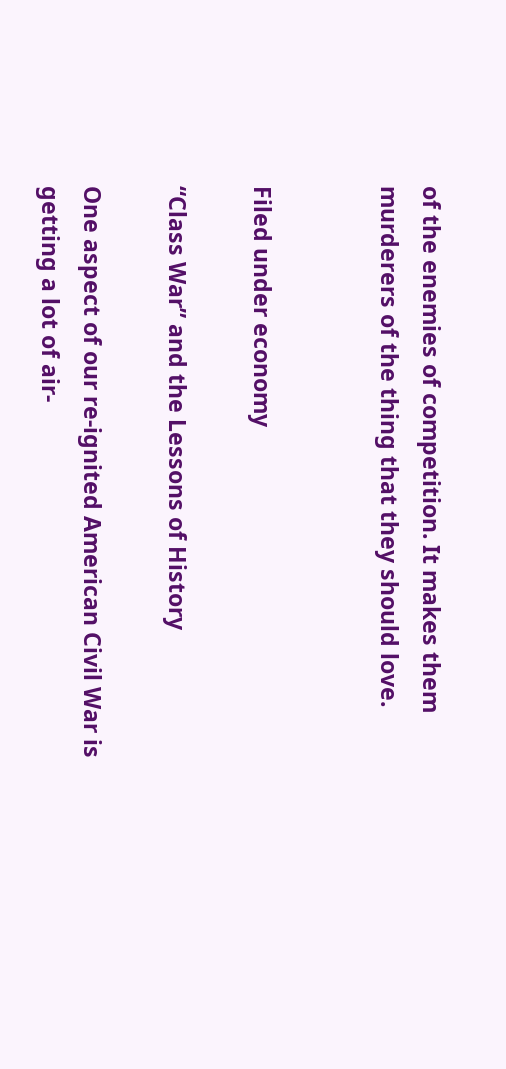of the enemies of competition. It makes them murderers of the thing that they should love.


Filed under economy

“Class War” and the Lessons of History

One aspect of our re-ignited American Civil War is getting a lot of air-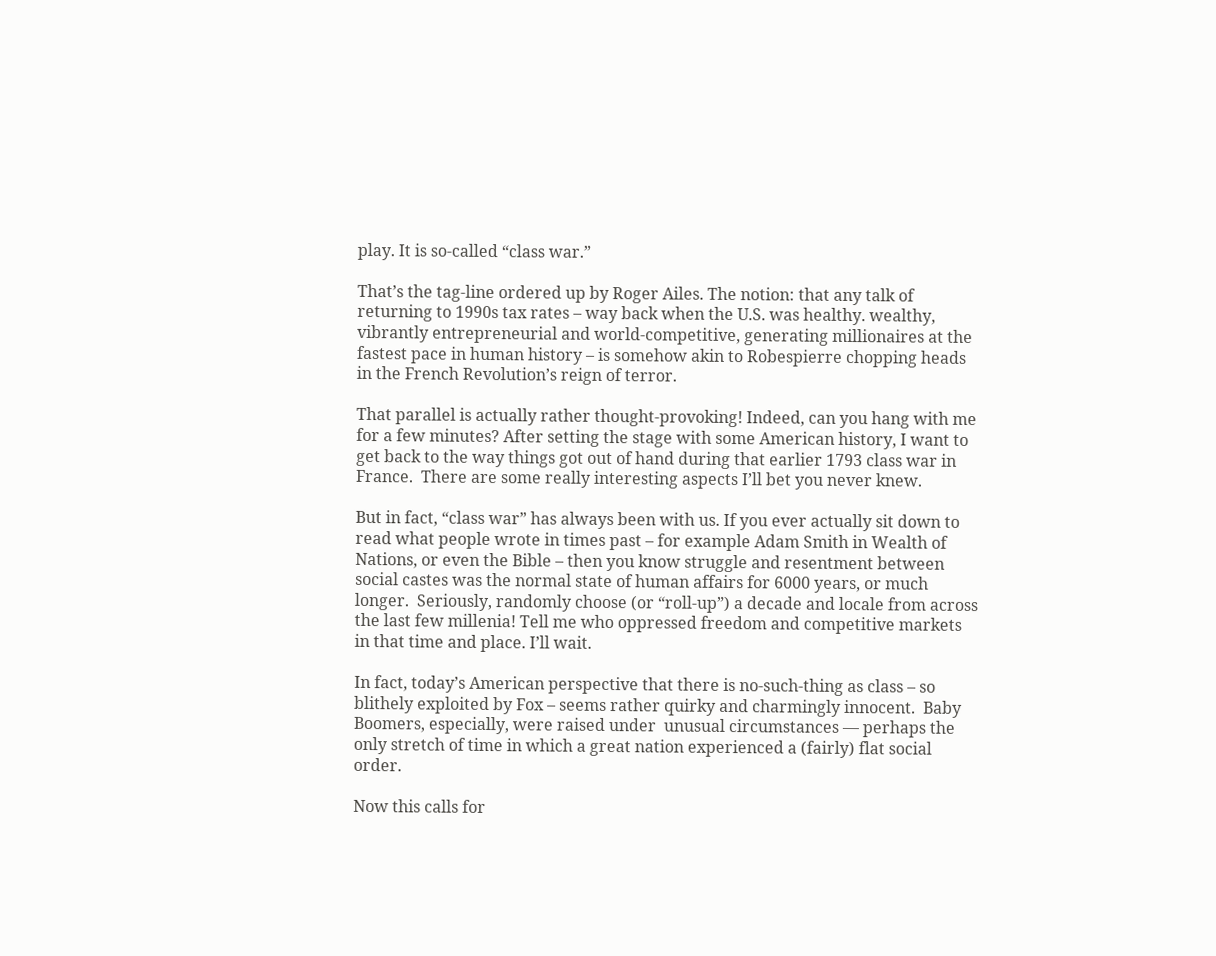play. It is so-called “class war.”

That’s the tag-line ordered up by Roger Ailes. The notion: that any talk of returning to 1990s tax rates – way back when the U.S. was healthy. wealthy, vibrantly entrepreneurial and world-competitive, generating millionaires at the fastest pace in human history – is somehow akin to Robespierre chopping heads in the French Revolution’s reign of terror.

That parallel is actually rather thought-provoking! Indeed, can you hang with me for a few minutes? After setting the stage with some American history, I want to get back to the way things got out of hand during that earlier 1793 class war in France.  There are some really interesting aspects I’ll bet you never knew.

But in fact, “class war” has always been with us. If you ever actually sit down to read what people wrote in times past – for example Adam Smith in Wealth of Nations, or even the Bible – then you know struggle and resentment between social castes was the normal state of human affairs for 6000 years, or much longer.  Seriously, randomly choose (or “roll-up”) a decade and locale from across the last few millenia! Tell me who oppressed freedom and competitive markets in that time and place. I’ll wait.

In fact, today’s American perspective that there is no-such-thing as class – so blithely exploited by Fox – seems rather quirky and charmingly innocent.  Baby Boomers, especially, were raised under  unusual circumstances — perhaps the only stretch of time in which a great nation experienced a (fairly) flat social order.

Now this calls for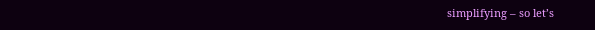simplifying – so let’s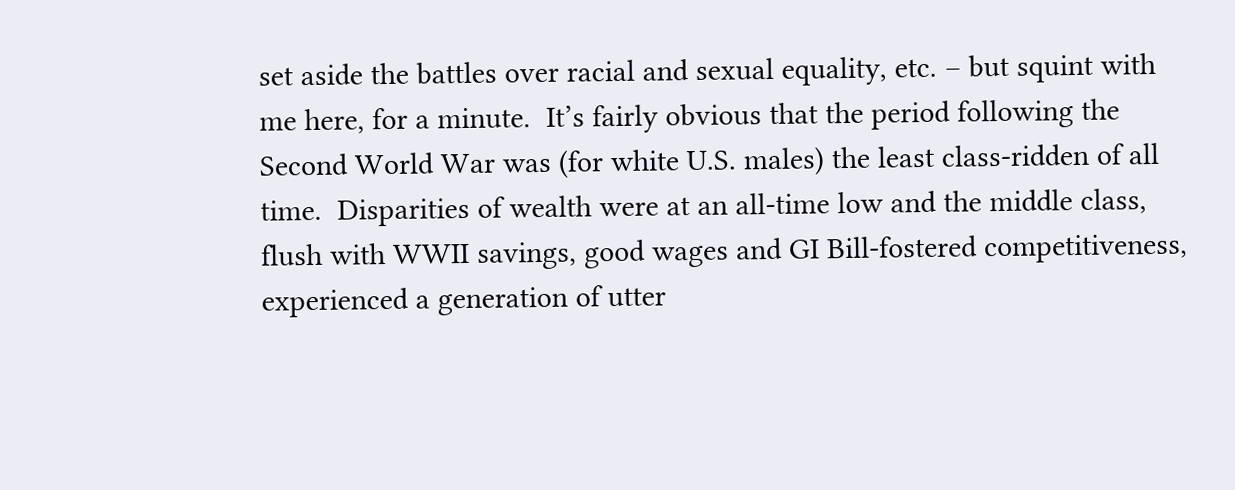set aside the battles over racial and sexual equality, etc. – but squint with me here, for a minute.  It’s fairly obvious that the period following the Second World War was (for white U.S. males) the least class-ridden of all time.  Disparities of wealth were at an all-time low and the middle class, flush with WWII savings, good wages and GI Bill-fostered competitiveness, experienced a generation of utter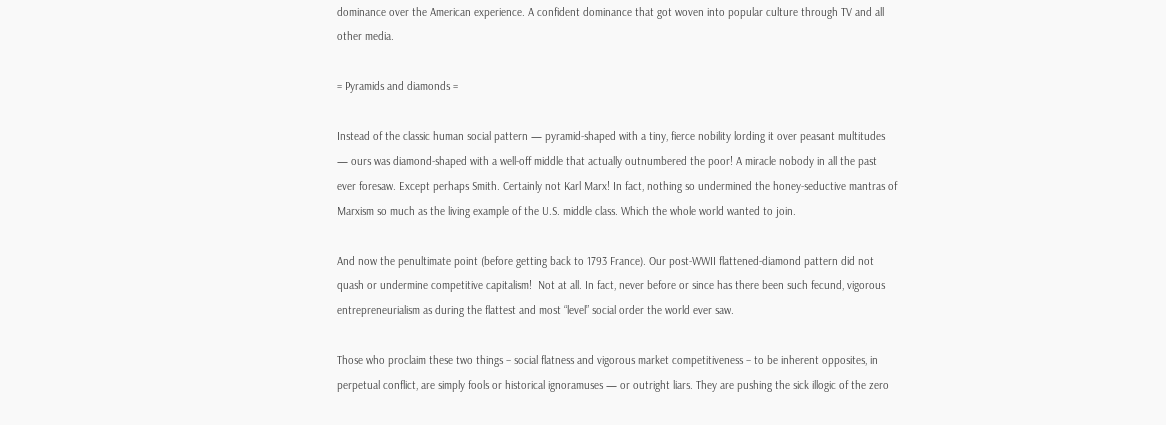dominance over the American experience. A confident dominance that got woven into popular culture through TV and all other media.

= Pyramids and diamonds =

Instead of the classic human social pattern — pyramid-shaped with a tiny, fierce nobility lording it over peasant multitudes — ours was diamond-shaped with a well-off middle that actually outnumbered the poor! A miracle nobody in all the past ever foresaw. Except perhaps Smith. Certainly not Karl Marx! In fact, nothing so undermined the honey-seductive mantras of Marxism so much as the living example of the U.S. middle class. Which the whole world wanted to join.

And now the penultimate point (before getting back to 1793 France). Our post-WWII flattened-diamond pattern did not quash or undermine competitive capitalism!  Not at all. In fact, never before or since has there been such fecund, vigorous entrepreneurialism as during the flattest and most “level” social order the world ever saw.

Those who proclaim these two things – social flatness and vigorous market competitiveness – to be inherent opposites, in perpetual conflict, are simply fools or historical ignoramuses — or outright liars. They are pushing the sick illogic of the zero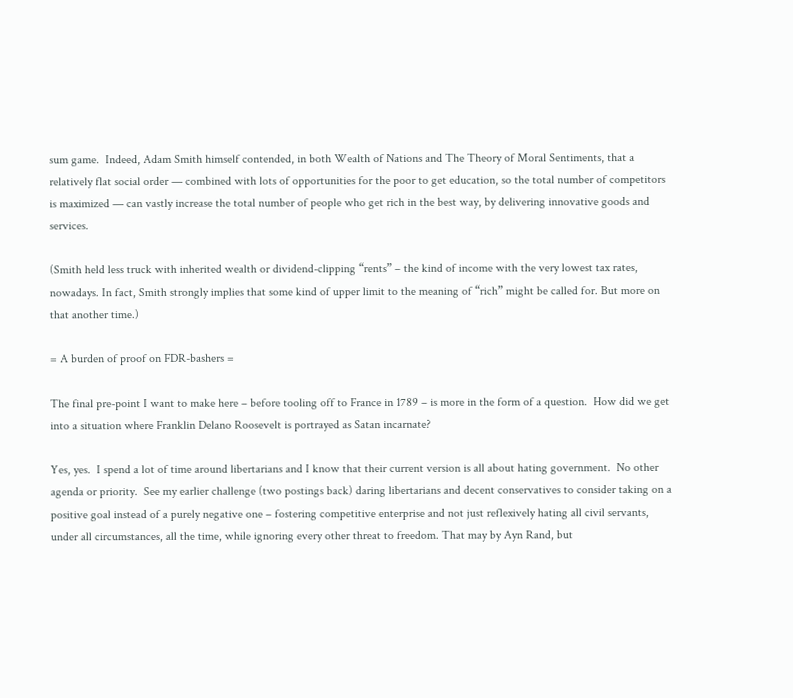sum game.  Indeed, Adam Smith himself contended, in both Wealth of Nations and The Theory of Moral Sentiments, that a relatively flat social order — combined with lots of opportunities for the poor to get education, so the total number of competitors is maximized — can vastly increase the total number of people who get rich in the best way, by delivering innovative goods and services.

(Smith held less truck with inherited wealth or dividend-clipping “rents” – the kind of income with the very lowest tax rates, nowadays. In fact, Smith strongly implies that some kind of upper limit to the meaning of “rich” might be called for. But more on that another time.)

= A burden of proof on FDR-bashers =

The final pre-point I want to make here – before tooling off to France in 1789 – is more in the form of a question.  How did we get into a situation where Franklin Delano Roosevelt is portrayed as Satan incarnate?

Yes, yes.  I spend a lot of time around libertarians and I know that their current version is all about hating government.  No other agenda or priority.  See my earlier challenge (two postings back) daring libertarians and decent conservatives to consider taking on a positive goal instead of a purely negative one – fostering competitive enterprise and not just reflexively hating all civil servants, under all circumstances, all the time, while ignoring every other threat to freedom. That may by Ayn Rand, but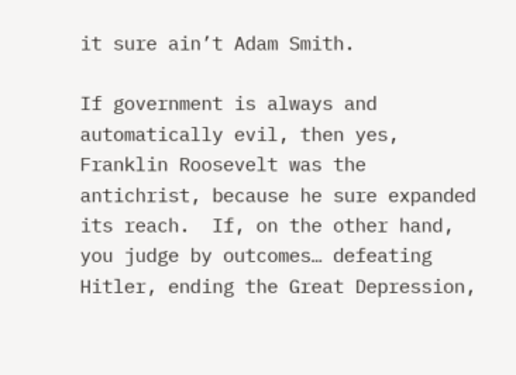it sure ain’t Adam Smith.

If government is always and automatically evil, then yes, Franklin Roosevelt was the antichrist, because he sure expanded its reach.  If, on the other hand, you judge by outcomes… defeating Hitler, ending the Great Depression,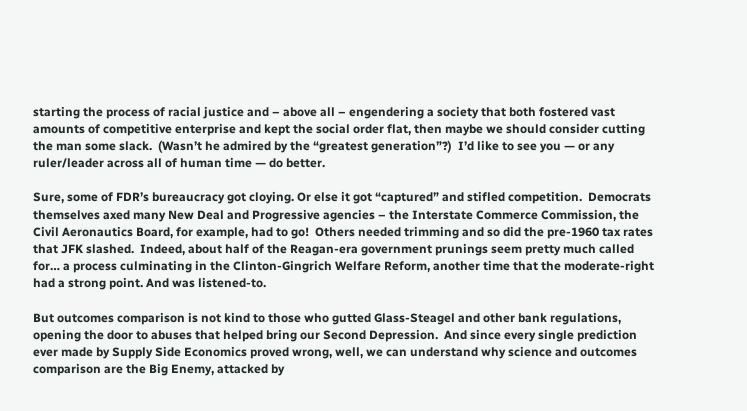starting the process of racial justice and – above all – engendering a society that both fostered vast amounts of competitive enterprise and kept the social order flat, then maybe we should consider cutting the man some slack.  (Wasn’t he admired by the “greatest generation”?)  I’d like to see you — or any ruler/leader across all of human time — do better.

Sure, some of FDR’s bureaucracy got cloying. Or else it got “captured” and stifled competition.  Democrats themselves axed many New Deal and Progressive agencies – the Interstate Commerce Commission, the Civil Aeronautics Board, for example, had to go!  Others needed trimming and so did the pre-1960 tax rates that JFK slashed.  Indeed, about half of the Reagan-era government prunings seem pretty much called for… a process culminating in the Clinton-Gingrich Welfare Reform, another time that the moderate-right had a strong point. And was listened-to.

But outcomes comparison is not kind to those who gutted Glass-Steagel and other bank regulations, opening the door to abuses that helped bring our Second Depression.  And since every single prediction ever made by Supply Side Economics proved wrong, well, we can understand why science and outcomes comparison are the Big Enemy, attacked by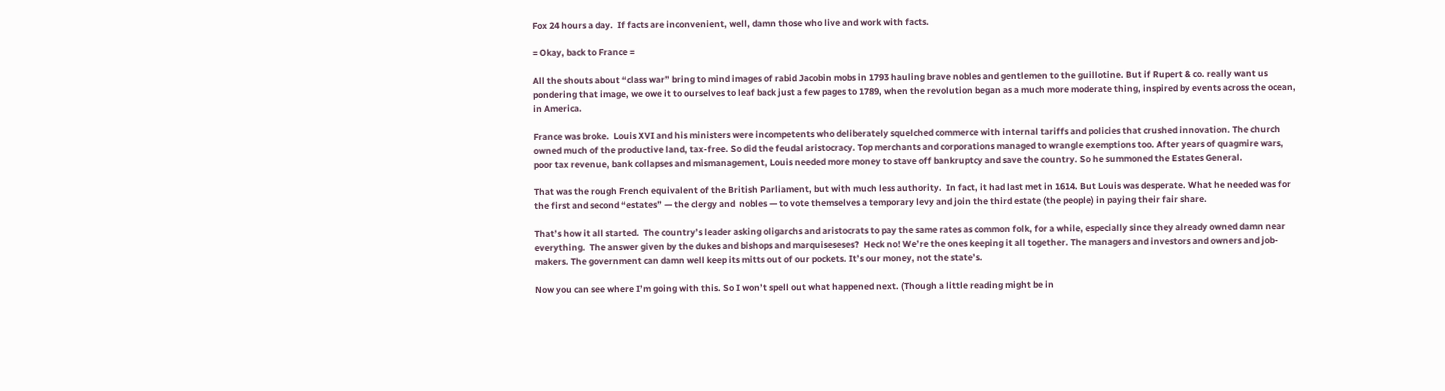Fox 24 hours a day.  If facts are inconvenient, well, damn those who live and work with facts.

= Okay, back to France =

All the shouts about “class war” bring to mind images of rabid Jacobin mobs in 1793 hauling brave nobles and gentlemen to the guillotine. But if Rupert & co. really want us pondering that image, we owe it to ourselves to leaf back just a few pages to 1789, when the revolution began as a much more moderate thing, inspired by events across the ocean, in America.

France was broke.  Louis XVI and his ministers were incompetents who deliberately squelched commerce with internal tariffs and policies that crushed innovation. The church owned much of the productive land, tax-free. So did the feudal aristocracy. Top merchants and corporations managed to wrangle exemptions too. After years of quagmire wars, poor tax revenue, bank collapses and mismanagement, Louis needed more money to stave off bankruptcy and save the country. So he summoned the Estates General.

That was the rough French equivalent of the British Parliament, but with much less authority.  In fact, it had last met in 1614. But Louis was desperate. What he needed was for the first and second “estates” — the clergy and  nobles — to vote themselves a temporary levy and join the third estate (the people) in paying their fair share.

That’s how it all started.  The country’s leader asking oligarchs and aristocrats to pay the same rates as common folk, for a while, especially since they already owned damn near everything.  The answer given by the dukes and bishops and marquiseseses?  Heck no! We’re the ones keeping it all together. The managers and investors and owners and job-makers. The government can damn well keep its mitts out of our pockets. It’s our money, not the state’s.

Now you can see where I’m going with this. So I won’t spell out what happened next. (Though a little reading might be in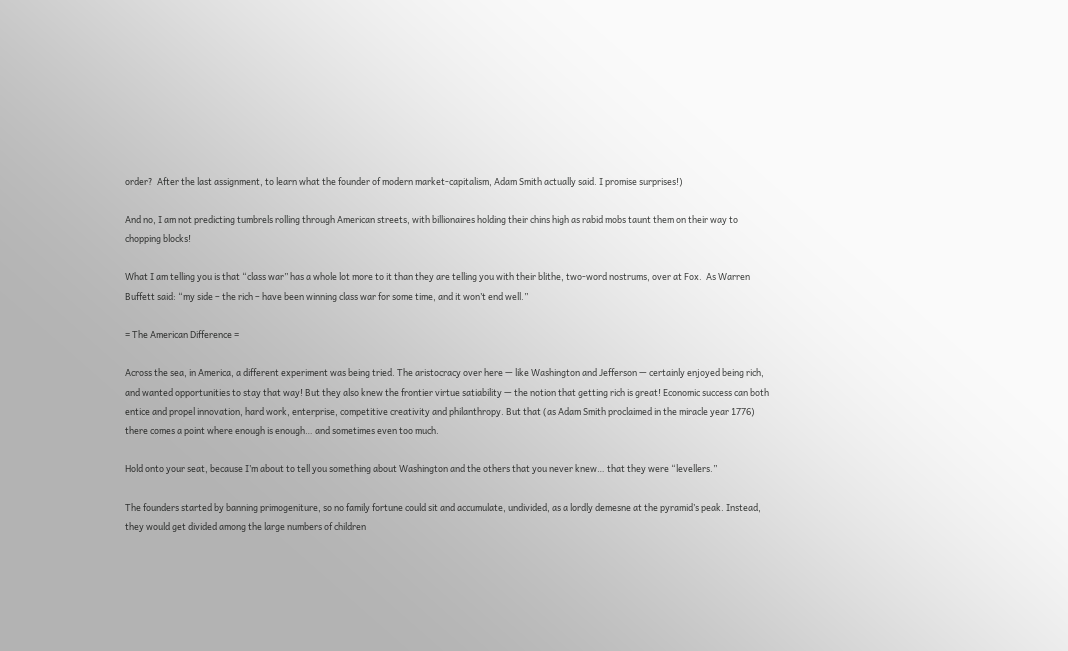order?  After the last assignment, to learn what the founder of modern market-capitalism, Adam Smith actually said. I promise surprises!)

And no, I am not predicting tumbrels rolling through American streets, with billionaires holding their chins high as rabid mobs taunt them on their way to chopping blocks!

What I am telling you is that “class war” has a whole lot more to it than they are telling you with their blithe, two-word nostrums, over at Fox.  As Warren Buffett said: “my side – the rich – have been winning class war for some time, and it won’t end well.”

= The American Difference =

Across the sea, in America, a different experiment was being tried. The aristocracy over here — like Washington and Jefferson — certainly enjoyed being rich, and wanted opportunities to stay that way! But they also knew the frontier virtue satiability — the notion that getting rich is great! Economic success can both entice and propel innovation, hard work, enterprise, competitive creativity and philanthropy. But that (as Adam Smith proclaimed in the miracle year 1776) there comes a point where enough is enough… and sometimes even too much.

Hold onto your seat, because I’m about to tell you something about Washington and the others that you never knew… that they were “levellers.”

The founders started by banning primogeniture, so no family fortune could sit and accumulate, undivided, as a lordly demesne at the pyramid’s peak. Instead, they would get divided among the large numbers of children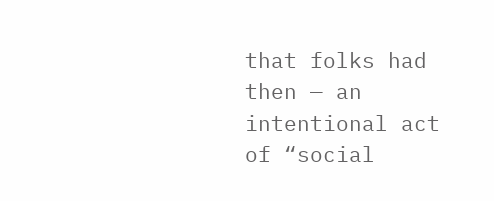that folks had then — an intentional act of “social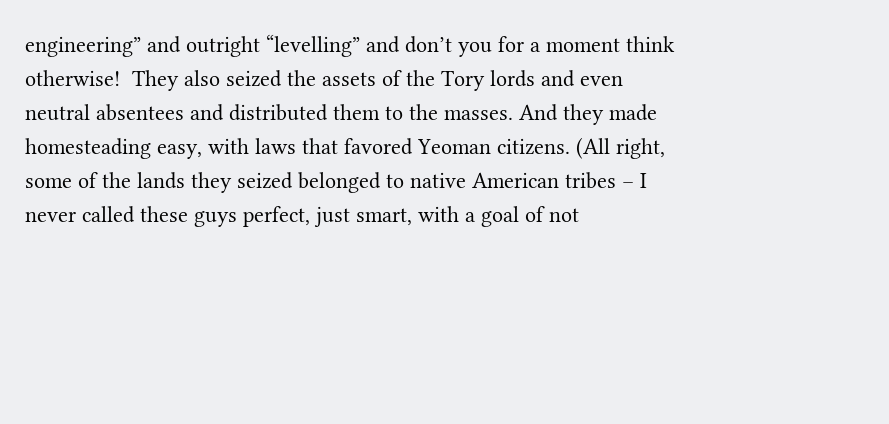engineering” and outright “levelling” and don’t you for a moment think otherwise!  They also seized the assets of the Tory lords and even neutral absentees and distributed them to the masses. And they made homesteading easy, with laws that favored Yeoman citizens. (All right, some of the lands they seized belonged to native American tribes – I never called these guys perfect, just smart, with a goal of not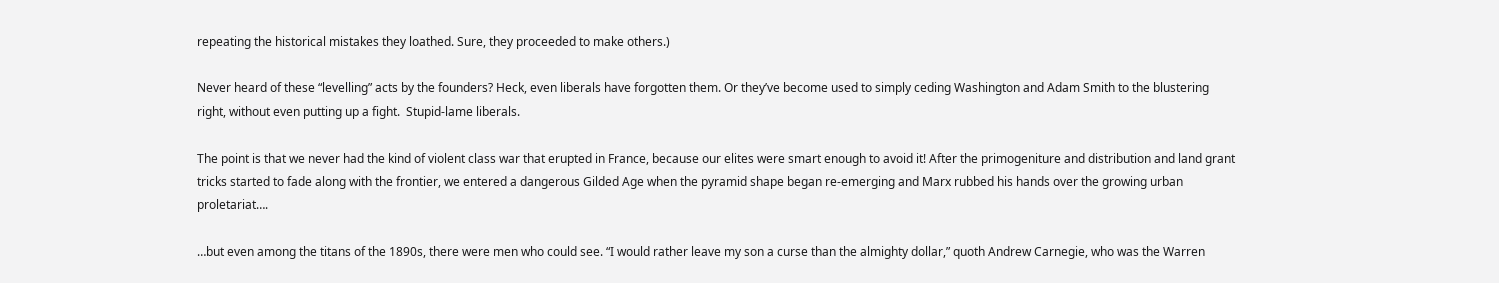repeating the historical mistakes they loathed. Sure, they proceeded to make others.)

Never heard of these “levelling” acts by the founders? Heck, even liberals have forgotten them. Or they’ve become used to simply ceding Washington and Adam Smith to the blustering right, without even putting up a fight.  Stupid-lame liberals.

The point is that we never had the kind of violent class war that erupted in France, because our elites were smart enough to avoid it! After the primogeniture and distribution and land grant tricks started to fade along with the frontier, we entered a dangerous Gilded Age when the pyramid shape began re-emerging and Marx rubbed his hands over the growing urban proletariat….

…but even among the titans of the 1890s, there were men who could see. “I would rather leave my son a curse than the almighty dollar,” quoth Andrew Carnegie, who was the Warren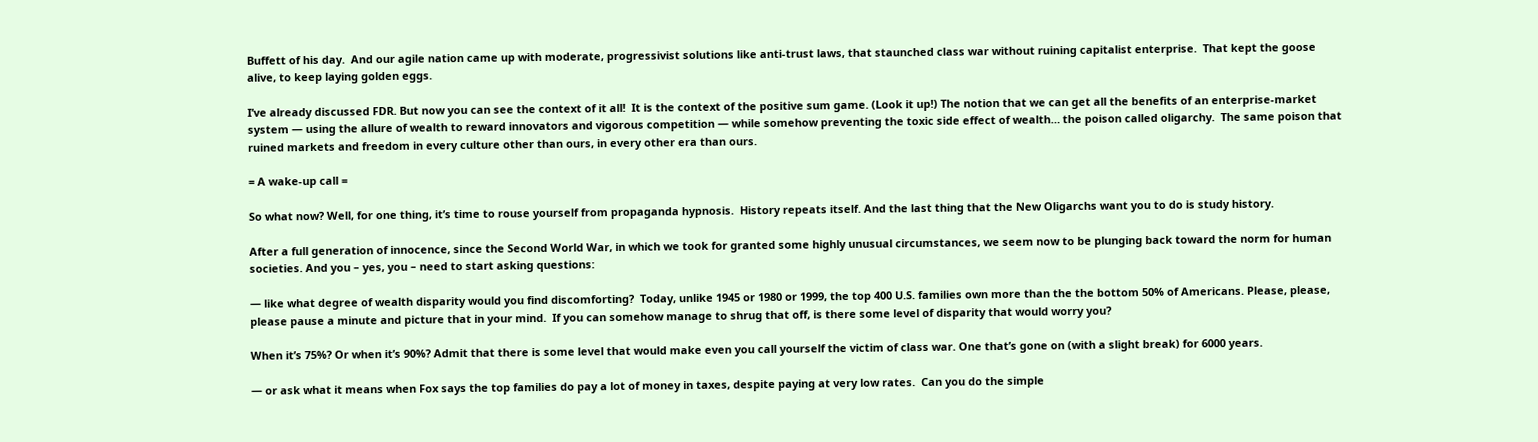Buffett of his day.  And our agile nation came up with moderate, progressivist solutions like anti-trust laws, that staunched class war without ruining capitalist enterprise.  That kept the goose alive, to keep laying golden eggs.

I’ve already discussed FDR. But now you can see the context of it all!  It is the context of the positive sum game. (Look it up!) The notion that we can get all the benefits of an enterprise-market system — using the allure of wealth to reward innovators and vigorous competition — while somehow preventing the toxic side effect of wealth… the poison called oligarchy.  The same poison that ruined markets and freedom in every culture other than ours, in every other era than ours.

= A wake-up call =

So what now? Well, for one thing, it’s time to rouse yourself from propaganda hypnosis.  History repeats itself. And the last thing that the New Oligarchs want you to do is study history.

After a full generation of innocence, since the Second World War, in which we took for granted some highly unusual circumstances, we seem now to be plunging back toward the norm for human societies. And you – yes, you – need to start asking questions:

— like what degree of wealth disparity would you find discomforting?  Today, unlike 1945 or 1980 or 1999, the top 400 U.S. families own more than the the bottom 50% of Americans. Please, please, please pause a minute and picture that in your mind.  If you can somehow manage to shrug that off, is there some level of disparity that would worry you?

When it’s 75%? Or when it’s 90%? Admit that there is some level that would make even you call yourself the victim of class war. One that’s gone on (with a slight break) for 6000 years.

— or ask what it means when Fox says the top families do pay a lot of money in taxes, despite paying at very low rates.  Can you do the simple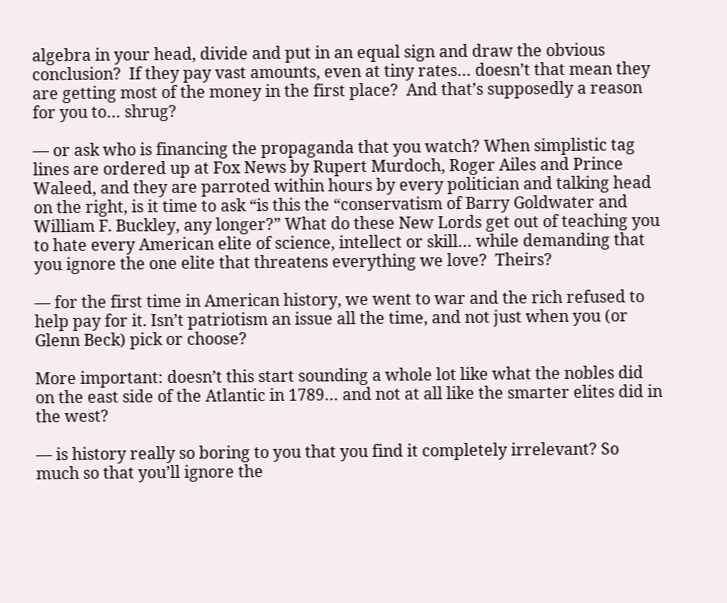algebra in your head, divide and put in an equal sign and draw the obvious conclusion?  If they pay vast amounts, even at tiny rates… doesn’t that mean they are getting most of the money in the first place?  And that’s supposedly a reason for you to… shrug?

— or ask who is financing the propaganda that you watch? When simplistic tag lines are ordered up at Fox News by Rupert Murdoch, Roger Ailes and Prince Waleed, and they are parroted within hours by every politician and talking head on the right, is it time to ask “is this the “conservatism of Barry Goldwater and William F. Buckley, any longer?” What do these New Lords get out of teaching you to hate every American elite of science, intellect or skill… while demanding that you ignore the one elite that threatens everything we love?  Theirs?

— for the first time in American history, we went to war and the rich refused to help pay for it. Isn’t patriotism an issue all the time, and not just when you (or Glenn Beck) pick or choose?

More important: doesn’t this start sounding a whole lot like what the nobles did on the east side of the Atlantic in 1789… and not at all like the smarter elites did in the west?

— is history really so boring to you that you find it completely irrelevant? So much so that you’ll ignore the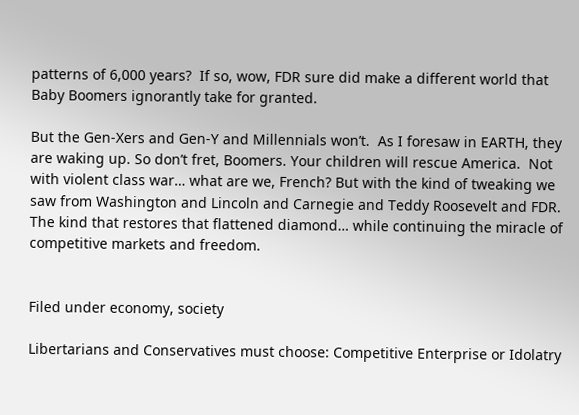patterns of 6,000 years?  If so, wow, FDR sure did make a different world that Baby Boomers ignorantly take for granted.

But the Gen-Xers and Gen-Y and Millennials won’t.  As I foresaw in EARTH, they are waking up. So don’t fret, Boomers. Your children will rescue America.  Not with violent class war… what are we, French? But with the kind of tweaking we saw from Washington and Lincoln and Carnegie and Teddy Roosevelt and FDR.  The kind that restores that flattened diamond… while continuing the miracle of competitive markets and freedom.


Filed under economy, society

Libertarians and Conservatives must choose: Competitive Enterprise or Idolatry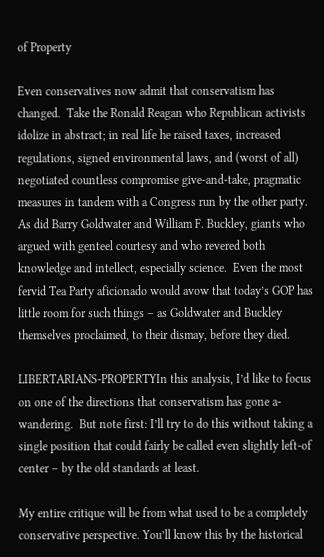of Property

Even conservatives now admit that conservatism has changed.  Take the Ronald Reagan who Republican activists idolize in abstract; in real life he raised taxes, increased regulations, signed environmental laws, and (worst of all) negotiated countless compromise give-and-take, pragmatic measures in tandem with a Congress run by the other party. As did Barry Goldwater and William F. Buckley, giants who argued with genteel courtesy and who revered both knowledge and intellect, especially science.  Even the most fervid Tea Party aficionado would avow that today’s GOP has little room for such things – as Goldwater and Buckley themselves proclaimed, to their dismay, before they died.

LIBERTARIANS-PROPERTYIn this analysis, I’d like to focus on one of the directions that conservatism has gone a-wandering.  But note first: I’ll try to do this without taking a single position that could fairly be called even slightly left-of center – by the old standards at least.

My entire critique will be from what used to be a completely conservative perspective. You’ll know this by the historical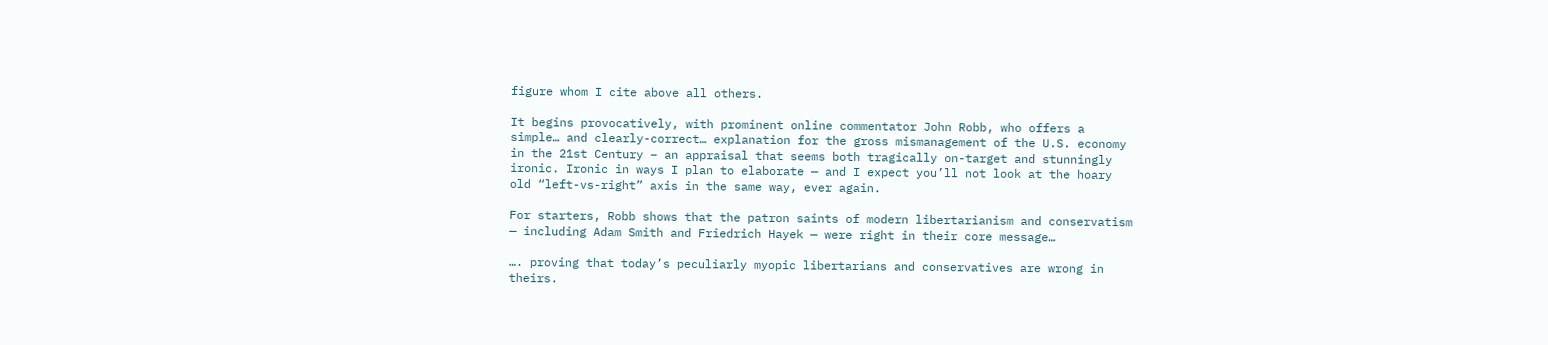figure whom I cite above all others.

It begins provocatively, with prominent online commentator John Robb, who offers a simple… and clearly-correct… explanation for the gross mismanagement of the U.S. economy in the 21st Century – an appraisal that seems both tragically on-target and stunningly ironic. Ironic in ways I plan to elaborate — and I expect you’ll not look at the hoary old “left-vs-right” axis in the same way, ever again.

For starters, Robb shows that the patron saints of modern libertarianism and conservatism — including Adam Smith and Friedrich Hayek — were right in their core message…

…. proving that today’s peculiarly myopic libertarians and conservatives are wrong in theirs.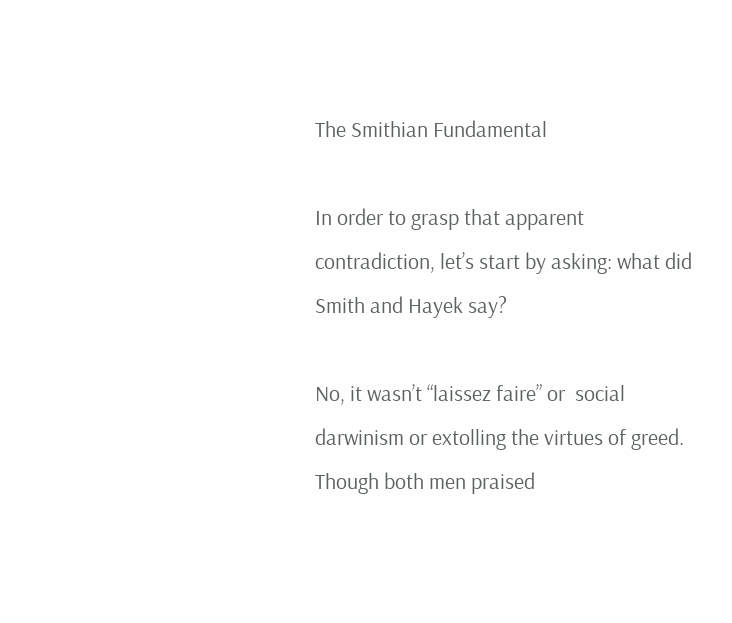The Smithian Fundamental

In order to grasp that apparent contradiction, let’s start by asking: what did Smith and Hayek say?

No, it wasn’t “laissez faire” or  social darwinism or extolling the virtues of greed. Though both men praised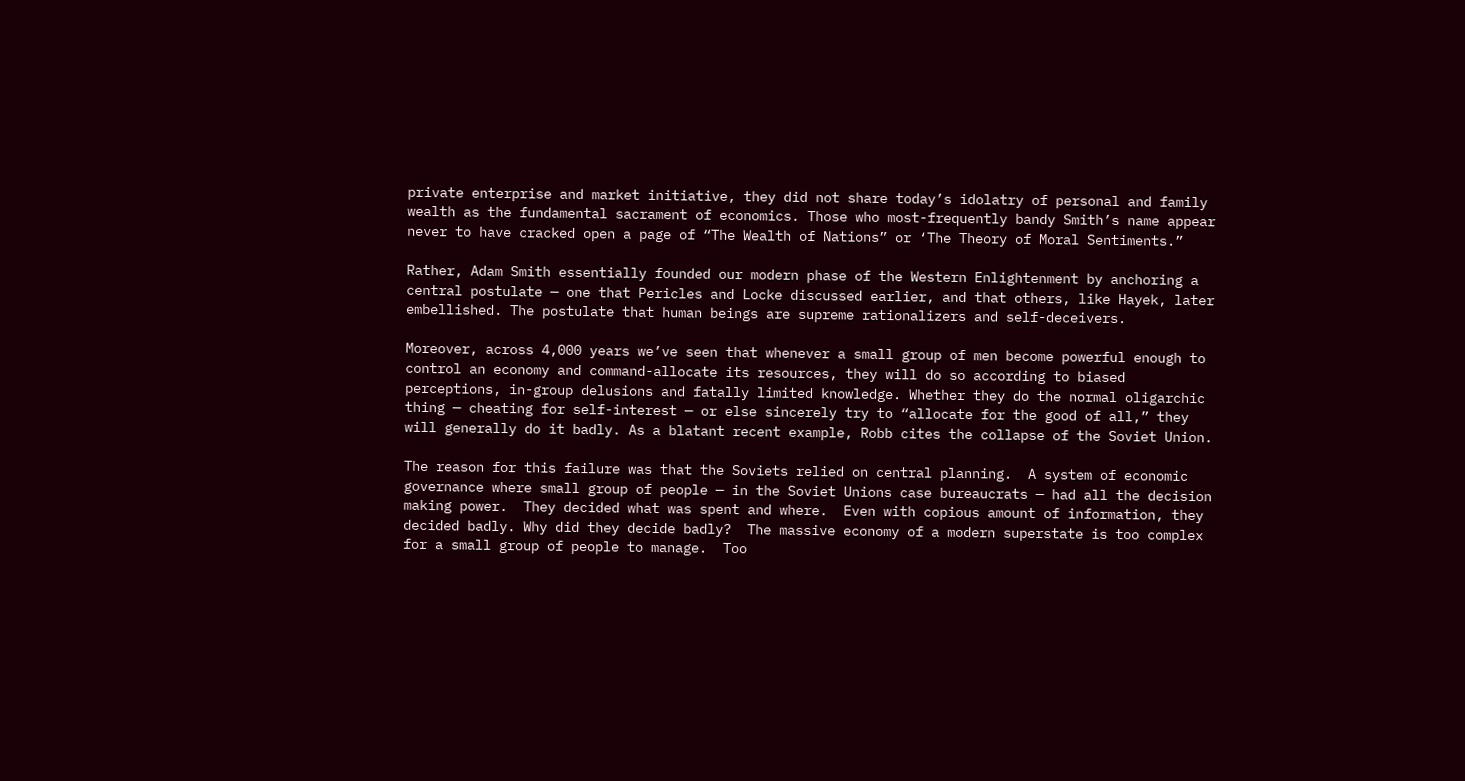private enterprise and market initiative, they did not share today’s idolatry of personal and family wealth as the fundamental sacrament of economics. Those who most-frequently bandy Smith’s name appear never to have cracked open a page of “The Wealth of Nations” or ‘The Theory of Moral Sentiments.”

Rather, Adam Smith essentially founded our modern phase of the Western Enlightenment by anchoring a central postulate — one that Pericles and Locke discussed earlier, and that others, like Hayek, later embellished. The postulate that human beings are supreme rationalizers and self-deceivers.

Moreover, across 4,000 years we’ve seen that whenever a small group of men become powerful enough to control an economy and command-allocate its resources, they will do so according to biased perceptions, in-group delusions and fatally limited knowledge. Whether they do the normal oligarchic thing — cheating for self-interest — or else sincerely try to “allocate for the good of all,” they will generally do it badly. As a blatant recent example, Robb cites the collapse of the Soviet Union.

The reason for this failure was that the Soviets relied on central planning.  A system of economic governance where small group of people — in the Soviet Unions case bureaucrats — had all the decision making power.  They decided what was spent and where.  Even with copious amount of information, they decided badly. Why did they decide badly?  The massive economy of a modern superstate is too complex for a small group of people to manage.  Too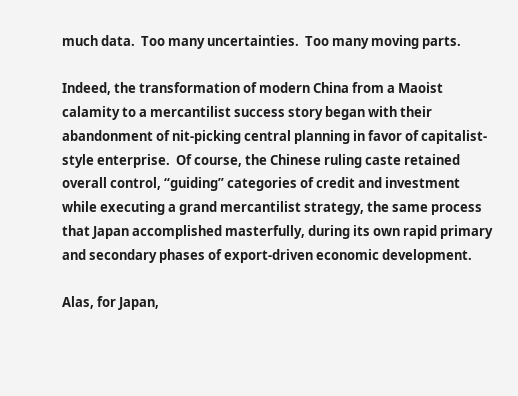much data.  Too many uncertainties.  Too many moving parts.

Indeed, the transformation of modern China from a Maoist calamity to a mercantilist success story began with their abandonment of nit-picking central planning in favor of capitalist-style enterprise.  Of course, the Chinese ruling caste retained overall control, “guiding” categories of credit and investment while executing a grand mercantilist strategy, the same process that Japan accomplished masterfully, during its own rapid primary and secondary phases of export-driven economic development.

Alas, for Japan,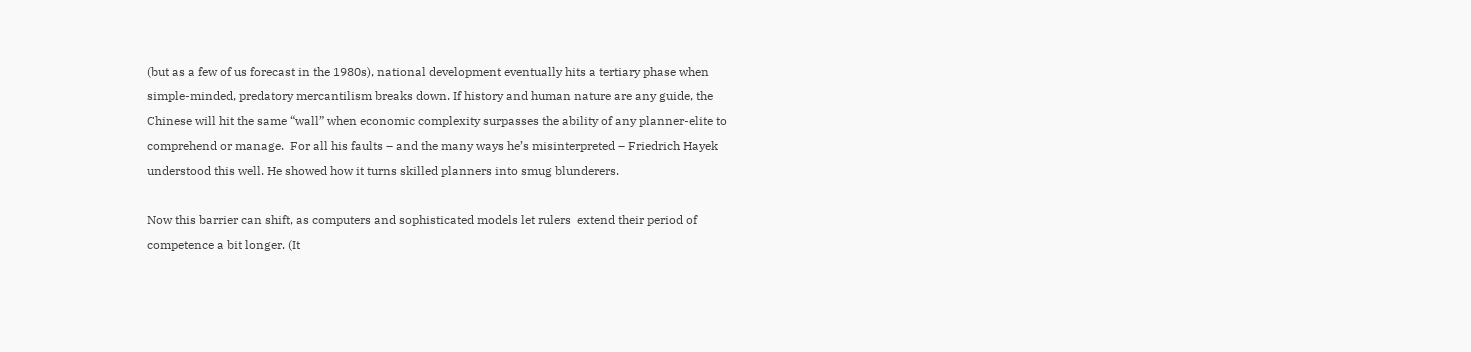(but as a few of us forecast in the 1980s), national development eventually hits a tertiary phase when simple-minded, predatory mercantilism breaks down. If history and human nature are any guide, the Chinese will hit the same “wall” when economic complexity surpasses the ability of any planner-elite to comprehend or manage.  For all his faults – and the many ways he’s misinterpreted – Friedrich Hayek understood this well. He showed how it turns skilled planners into smug blunderers.

Now this barrier can shift, as computers and sophisticated models let rulers  extend their period of competence a bit longer. (It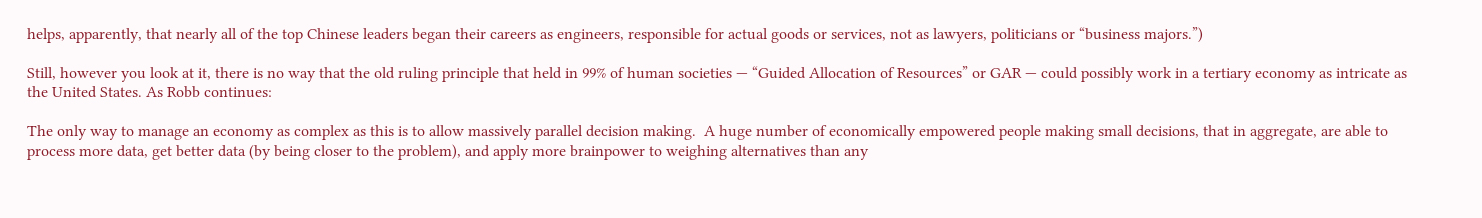helps, apparently, that nearly all of the top Chinese leaders began their careers as engineers, responsible for actual goods or services, not as lawyers, politicians or “business majors.”)

Still, however you look at it, there is no way that the old ruling principle that held in 99% of human societies — “Guided Allocation of Resources” or GAR — could possibly work in a tertiary economy as intricate as the United States. As Robb continues:

The only way to manage an economy as complex as this is to allow massively parallel decision making.  A huge number of economically empowered people making small decisions, that in aggregate, are able to process more data, get better data (by being closer to the problem), and apply more brainpower to weighing alternatives than any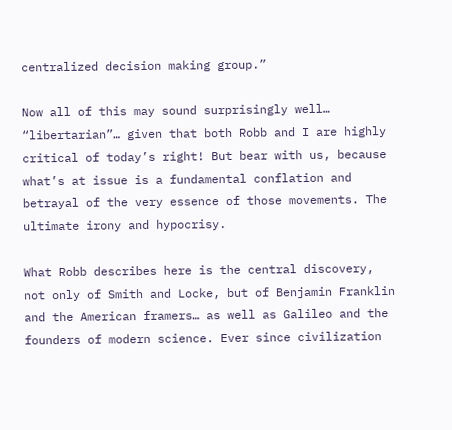centralized decision making group.”

Now all of this may sound surprisingly well… “libertarian”… given that both Robb and I are highly critical of today’s right! But bear with us, because what’s at issue is a fundamental conflation and betrayal of the very essence of those movements. The ultimate irony and hypocrisy.

What Robb describes here is the central discovery, not only of Smith and Locke, but of Benjamin Franklin and the American framers… as well as Galileo and the founders of modern science. Ever since civilization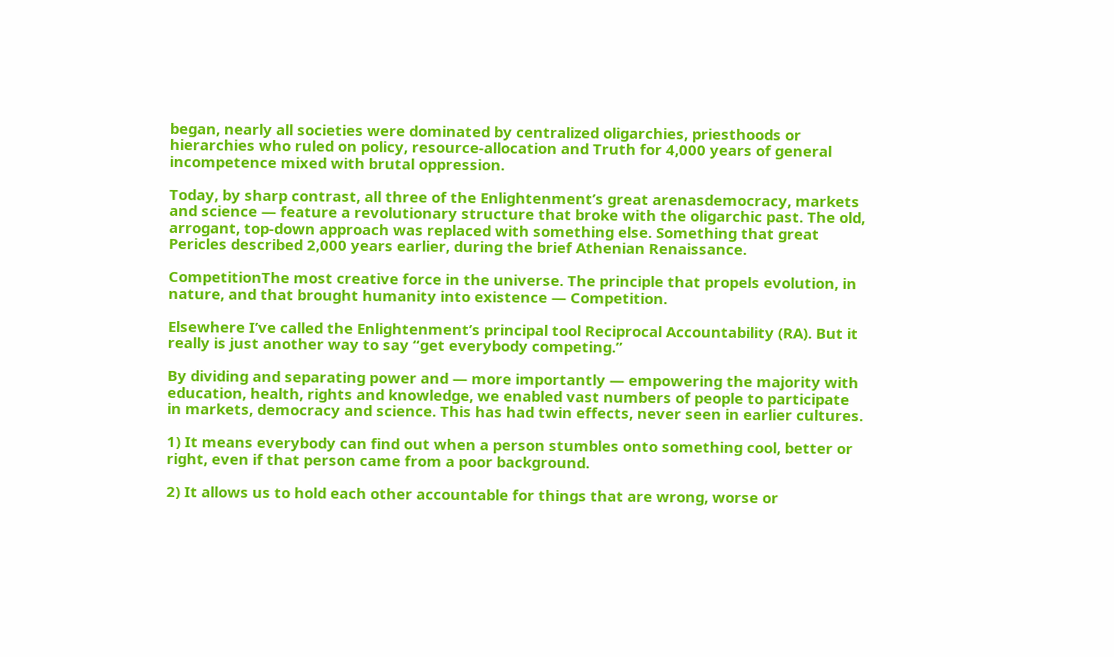began, nearly all societies were dominated by centralized oligarchies, priesthoods or hierarchies who ruled on policy, resource-allocation and Truth for 4,000 years of general incompetence mixed with brutal oppression.

Today, by sharp contrast, all three of the Enlightenment’s great arenasdemocracy, markets and science — feature a revolutionary structure that broke with the oligarchic past. The old, arrogant, top-down approach was replaced with something else. Something that great Pericles described 2,000 years earlier, during the brief Athenian Renaissance.

CompetitionThe most creative force in the universe. The principle that propels evolution, in nature, and that brought humanity into existence — Competition.

Elsewhere I’ve called the Enlightenment’s principal tool Reciprocal Accountability (RA). But it really is just another way to say “get everybody competing.”

By dividing and separating power and — more importantly — empowering the majority with education, health, rights and knowledge, we enabled vast numbers of people to participate in markets, democracy and science. This has had twin effects, never seen in earlier cultures.

1) It means everybody can find out when a person stumbles onto something cool, better or right, even if that person came from a poor background.

2) It allows us to hold each other accountable for things that are wrong, worse or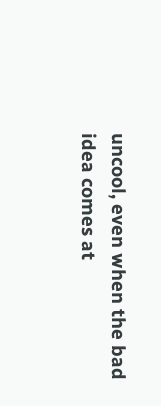uncool, even when the bad idea comes at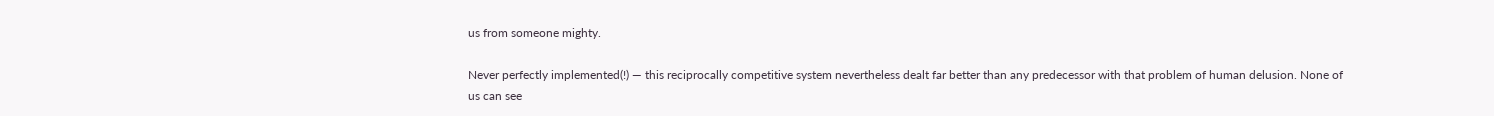us from someone mighty.

Never perfectly implemented(!) — this reciprocally competitive system nevertheless dealt far better than any predecessor with that problem of human delusion. None of us can see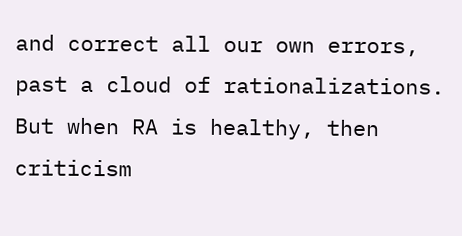and correct all our own errors, past a cloud of rationalizations. But when RA is healthy, then criticism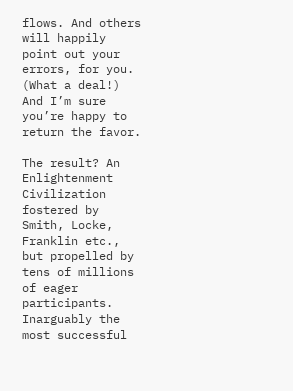flows. And others will happily point out your errors, for you. (What a deal!) And I’m sure you’re happy to return the favor.

The result? An Enlightenment Civilization fostered by Smith, Locke, Franklin etc., but propelled by tens of millions of eager participants. Inarguably the most successful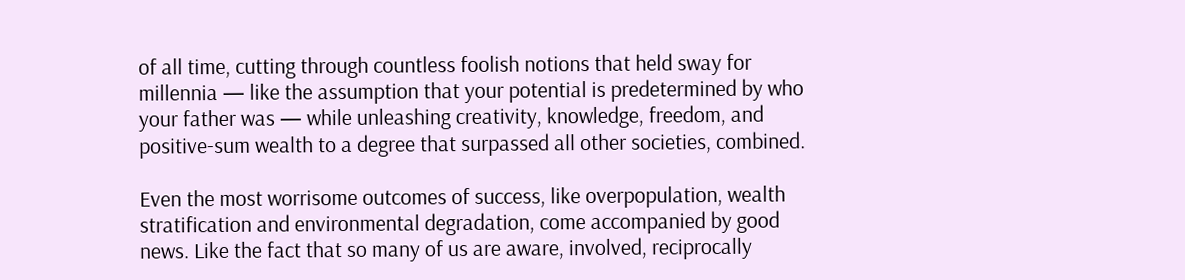of all time, cutting through countless foolish notions that held sway for millennia — like the assumption that your potential is predetermined by who your father was — while unleashing creativity, knowledge, freedom, and positive-sum wealth to a degree that surpassed all other societies, combined.

Even the most worrisome outcomes of success, like overpopulation, wealth stratification and environmental degradation, come accompanied by good news. Like the fact that so many of us are aware, involved, reciprocally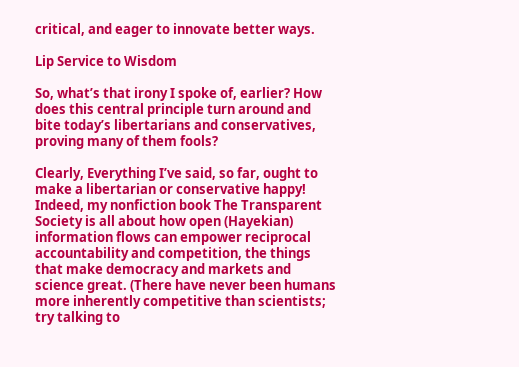critical, and eager to innovate better ways.

Lip Service to Wisdom

So, what’s that irony I spoke of, earlier? How does this central principle turn around and bite today’s libertarians and conservatives, proving many of them fools?

Clearly, Everything I’ve said, so far, ought to make a libertarian or conservative happy!  Indeed, my nonfiction book The Transparent Society is all about how open (Hayekian) information flows can empower reciprocal accountability and competition, the things that make democracy and markets and science great. (There have never been humans more inherently competitive than scientists; try talking to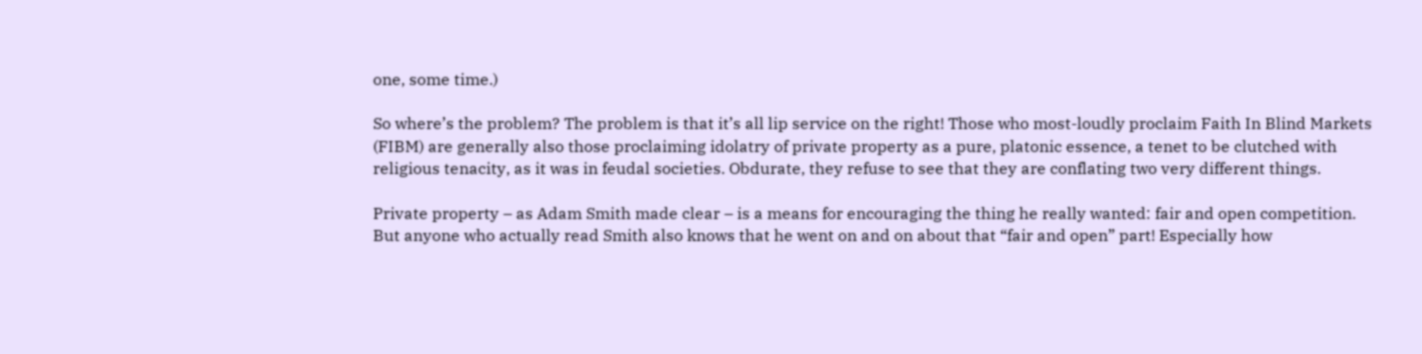one, some time.)

So where’s the problem? The problem is that it’s all lip service on the right! Those who most-loudly proclaim Faith In Blind Markets (FIBM) are generally also those proclaiming idolatry of private property as a pure, platonic essence, a tenet to be clutched with religious tenacity, as it was in feudal societies. Obdurate, they refuse to see that they are conflating two very different things.

Private property – as Adam Smith made clear – is a means for encouraging the thing he really wanted: fair and open competition.  But anyone who actually read Smith also knows that he went on and on about that “fair and open” part! Especially how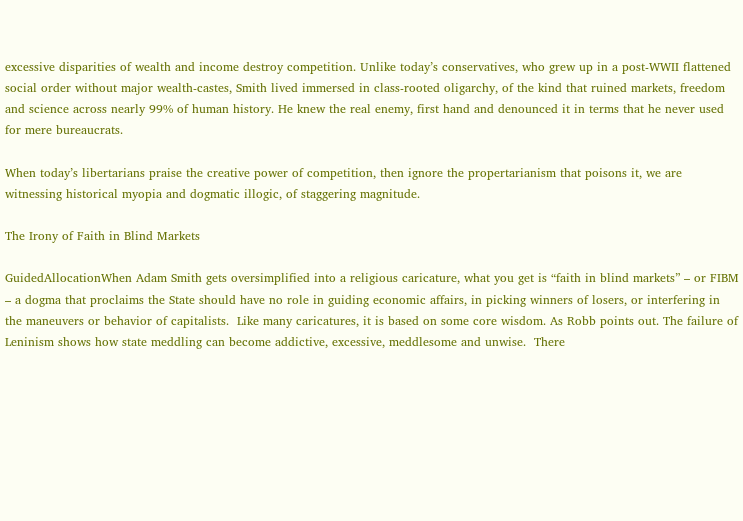excessive disparities of wealth and income destroy competition. Unlike today’s conservatives, who grew up in a post-WWII flattened social order without major wealth-castes, Smith lived immersed in class-rooted oligarchy, of the kind that ruined markets, freedom and science across nearly 99% of human history. He knew the real enemy, first hand and denounced it in terms that he never used for mere bureaucrats.

When today’s libertarians praise the creative power of competition, then ignore the propertarianism that poisons it, we are witnessing historical myopia and dogmatic illogic, of staggering magnitude.

The Irony of Faith in Blind Markets

GuidedAllocationWhen Adam Smith gets oversimplified into a religious caricature, what you get is “faith in blind markets” – or FIBM – a dogma that proclaims the State should have no role in guiding economic affairs, in picking winners of losers, or interfering in the maneuvers or behavior of capitalists.  Like many caricatures, it is based on some core wisdom. As Robb points out. The failure of Leninism shows how state meddling can become addictive, excessive, meddlesome and unwise.  There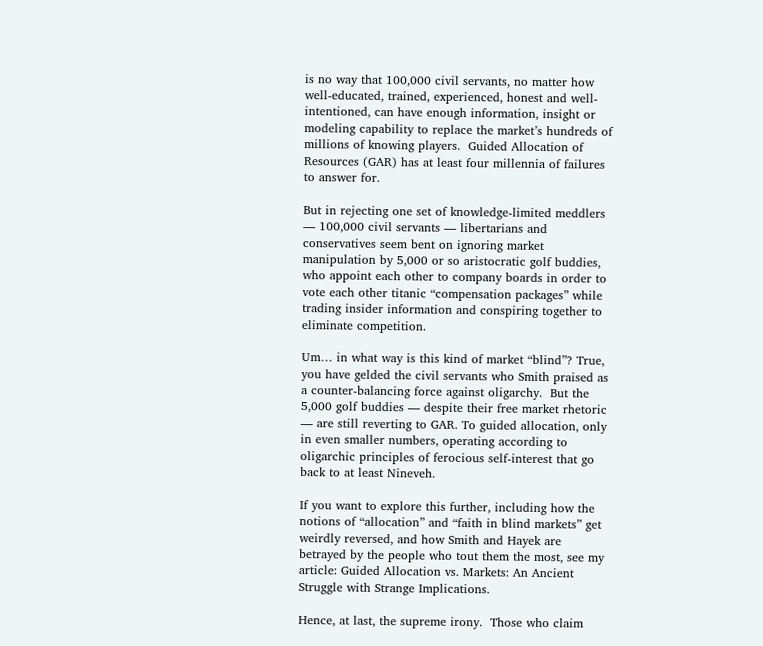is no way that 100,000 civil servants, no matter how well-educated, trained, experienced, honest and well-intentioned, can have enough information, insight or modeling capability to replace the market’s hundreds of millions of knowing players.  Guided Allocation of Resources (GAR) has at least four millennia of failures to answer for.

But in rejecting one set of knowledge-limited meddlers — 100,000 civil servants — libertarians and conservatives seem bent on ignoring market manipulation by 5,000 or so aristocratic golf buddies, who appoint each other to company boards in order to vote each other titanic “compensation packages” while trading insider information and conspiring together to eliminate competition.

Um… in what way is this kind of market “blind”? True, you have gelded the civil servants who Smith praised as a counter-balancing force against oligarchy.  But the 5,000 golf buddies — despite their free market rhetoric — are still reverting to GAR. To guided allocation, only in even smaller numbers, operating according to oligarchic principles of ferocious self-interest that go back to at least Nineveh.

If you want to explore this further, including how the notions of “allocation” and “faith in blind markets” get weirdly reversed, and how Smith and Hayek are betrayed by the people who tout them the most, see my article: Guided Allocation vs. Markets: An Ancient Struggle with Strange Implications.

Hence, at last, the supreme irony.  Those who claim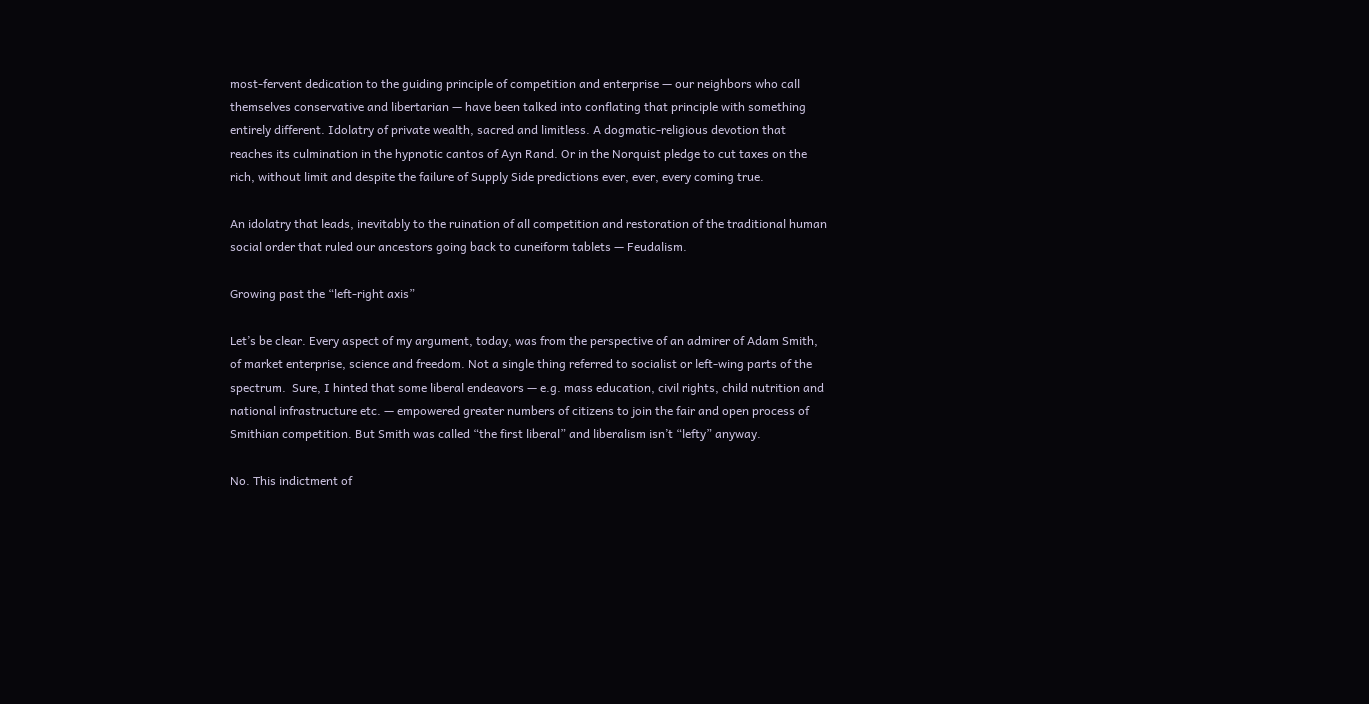most-fervent dedication to the guiding principle of competition and enterprise — our neighbors who call themselves conservative and libertarian — have been talked into conflating that principle with something entirely different. Idolatry of private wealth, sacred and limitless. A dogmatic-religious devotion that reaches its culmination in the hypnotic cantos of Ayn Rand. Or in the Norquist pledge to cut taxes on the rich, without limit and despite the failure of Supply Side predictions ever, ever, every coming true.

An idolatry that leads, inevitably to the ruination of all competition and restoration of the traditional human social order that ruled our ancestors going back to cuneiform tablets — Feudalism.

Growing past the “left-right axis”

Let’s be clear. Every aspect of my argument, today, was from the perspective of an admirer of Adam Smith, of market enterprise, science and freedom. Not a single thing referred to socialist or left-wing parts of the spectrum.  Sure, I hinted that some liberal endeavors — e.g. mass education, civil rights, child nutrition and national infrastructure etc. — empowered greater numbers of citizens to join the fair and open process of Smithian competition. But Smith was called “the first liberal” and liberalism isn’t “lefty” anyway.

No. This indictment of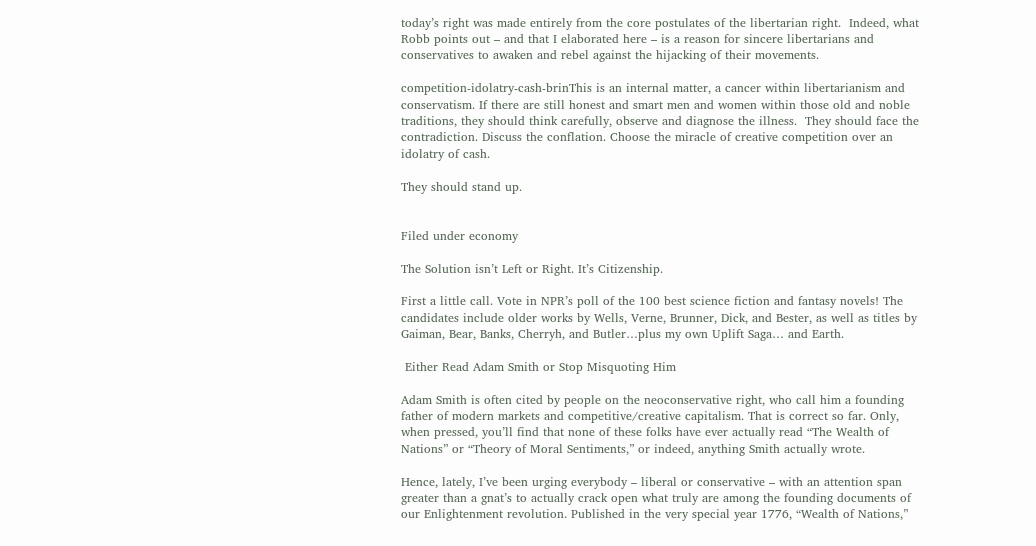today’s right was made entirely from the core postulates of the libertarian right.  Indeed, what Robb points out – and that I elaborated here – is a reason for sincere libertarians and conservatives to awaken and rebel against the hijacking of their movements.

competition-idolatry-cash-brinThis is an internal matter, a cancer within libertarianism and conservatism. If there are still honest and smart men and women within those old and noble traditions, they should think carefully, observe and diagnose the illness.  They should face the contradiction. Discuss the conflation. Choose the miracle of creative competition over an idolatry of cash.

They should stand up.


Filed under economy

The Solution isn’t Left or Right. It’s Citizenship.

First a little call. Vote in NPR’s poll of the 100 best science fiction and fantasy novels! The candidates include older works by Wells, Verne, Brunner, Dick, and Bester, as well as titles by Gaiman, Bear, Banks, Cherryh, and Butler…plus my own Uplift Saga… and Earth.

 Either Read Adam Smith or Stop Misquoting Him

Adam Smith is often cited by people on the neoconservative right, who call him a founding father of modern markets and competitive/creative capitalism. That is correct so far. Only, when pressed, you’ll find that none of these folks have ever actually read “The Wealth of Nations” or “Theory of Moral Sentiments,” or indeed, anything Smith actually wrote.

Hence, lately, I’ve been urging everybody – liberal or conservative – with an attention span greater than a gnat’s to actually crack open what truly are among the founding documents of our Enlightenment revolution. Published in the very special year 1776, “Wealth of Nations,”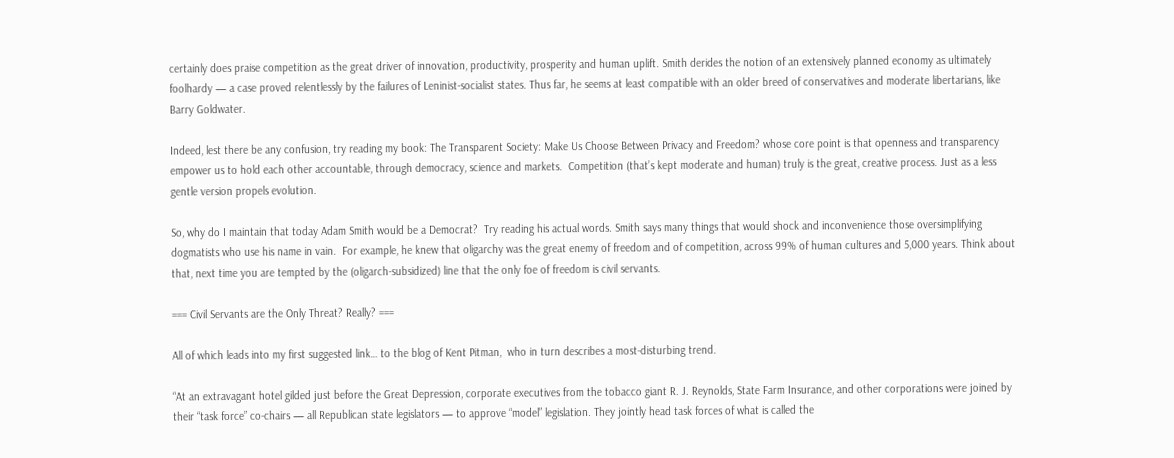certainly does praise competition as the great driver of innovation, productivity, prosperity and human uplift. Smith derides the notion of an extensively planned economy as ultimately foolhardy — a case proved relentlessly by the failures of Leninist-socialist states. Thus far, he seems at least compatible with an older breed of conservatives and moderate libertarians, like Barry Goldwater.

Indeed, lest there be any confusion, try reading my book: The Transparent Society: Make Us Choose Between Privacy and Freedom? whose core point is that openness and transparency empower us to hold each other accountable, through democracy, science and markets.  Competition (that’s kept moderate and human) truly is the great, creative process. Just as a less gentle version propels evolution.

So, why do I maintain that today Adam Smith would be a Democrat?  Try reading his actual words. Smith says many things that would shock and inconvenience those oversimplifying dogmatists who use his name in vain.  For example, he knew that oligarchy was the great enemy of freedom and of competition, across 99% of human cultures and 5,000 years. Think about that, next time you are tempted by the (oligarch-subsidized) line that the only foe of freedom is civil servants.

=== Civil Servants are the Only Threat? Really? ===

All of which leads into my first suggested link… to the blog of Kent Pitman,  who in turn describes a most-disturbing trend.

“At an extravagant hotel gilded just before the Great Depression, corporate executives from the tobacco giant R. J. Reynolds, State Farm Insurance, and other corporations were joined by their “task force” co-chairs — all Republican state legislators — to approve “model” legislation. They jointly head task forces of what is called the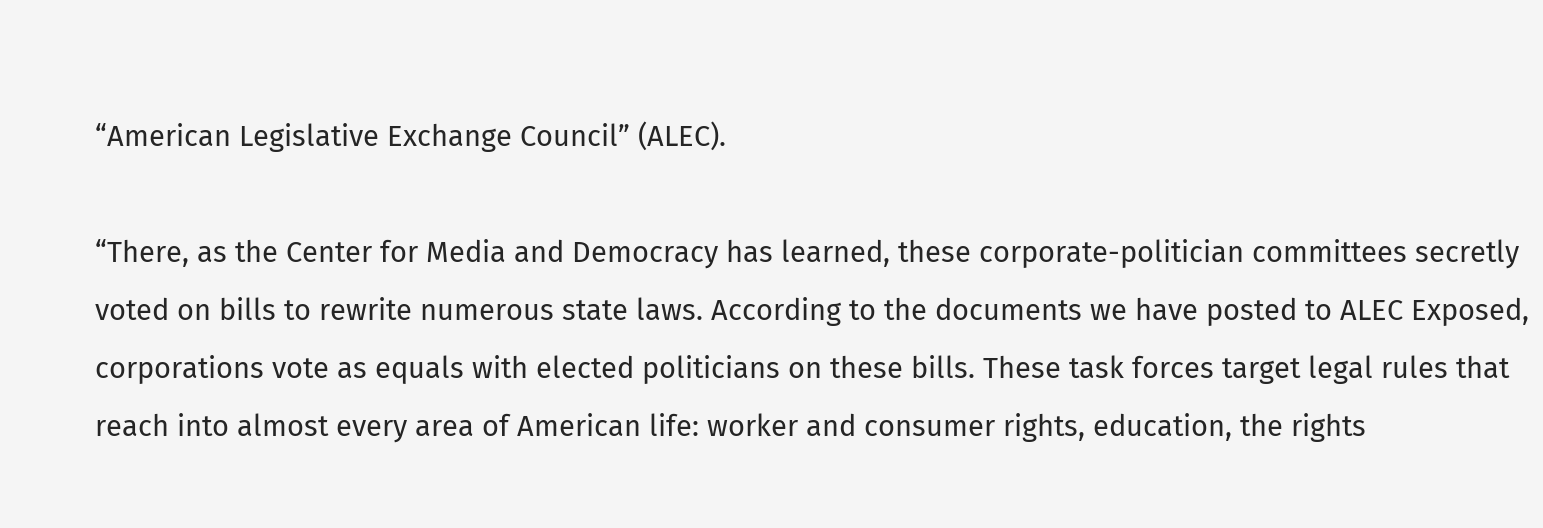“American Legislative Exchange Council” (ALEC).

“There, as the Center for Media and Democracy has learned, these corporate-politician committees secretly voted on bills to rewrite numerous state laws. According to the documents we have posted to ALEC Exposed, corporations vote as equals with elected politicians on these bills. These task forces target legal rules that reach into almost every area of American life: worker and consumer rights, education, the rights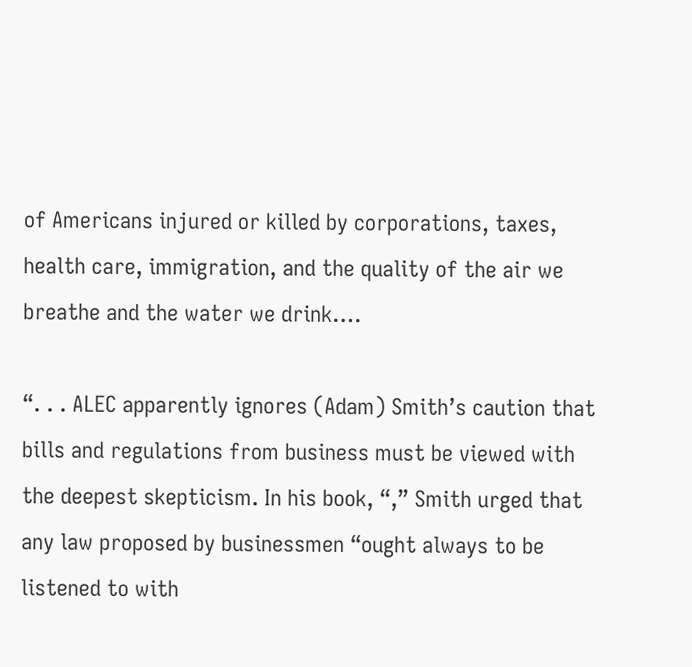of Americans injured or killed by corporations, taxes, health care, immigration, and the quality of the air we breathe and the water we drink….

“. . . ALEC apparently ignores (Adam) Smith’s caution that bills and regulations from business must be viewed with the deepest skepticism. In his book, “,” Smith urged that any law proposed by businessmen “ought always to be listened to with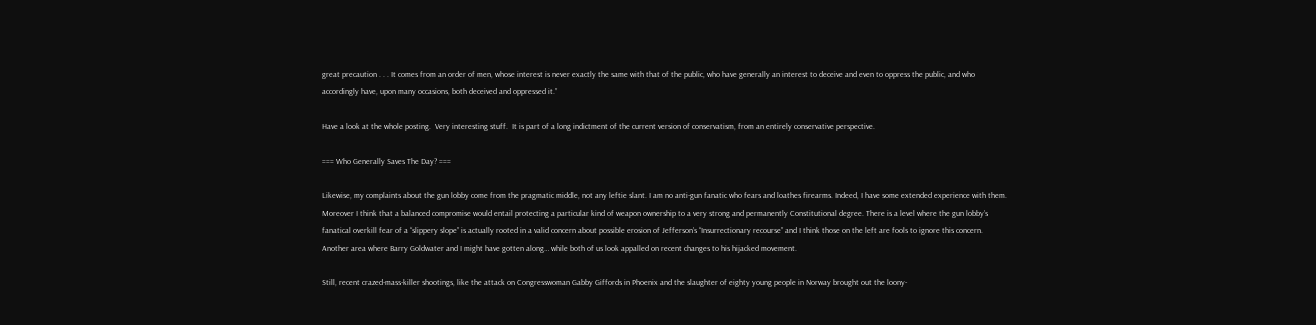great precaution . . . It comes from an order of men, whose interest is never exactly the same with that of the public, who have generally an interest to deceive and even to oppress the public, and who accordingly have, upon many occasions, both deceived and oppressed it.”

Have a look at the whole posting.  Very interesting stuff.  It is part of a long indictment of the current version of conservatism, from an entirely conservative perspective.

=== Who Generally Saves The Day? ===

Likewise, my complaints about the gun lobby come from the pragmatic middle, not any leftie slant. I am no anti-gun fanatic who fears and loathes firearms. Indeed, I have some extended experience with them.  Moreover I think that a balanced compromise would entail protecting a particular kind of weapon ownership to a very strong and permanently Constitutional degree. There is a level where the gun lobby’s fanatical overkill fear of a “slippery slope” is actually rooted in a valid concern about possible erosion of Jefferson’s “Insurrectionary recourse” and I think those on the left are fools to ignore this concern. Another area where Barry Goldwater and I might have gotten along… while both of us look appalled on recent changes to his hijacked movement.

Still, recent crazed-mass-killer shootings, like the attack on Congresswoman Gabby Giffords in Phoenix and the slaughter of eighty young people in Norway brought out the loony-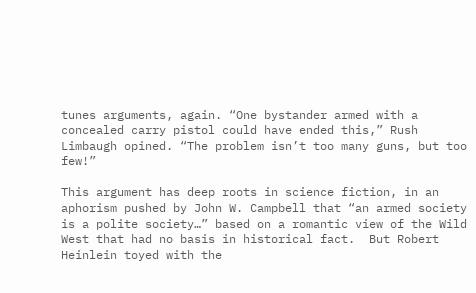tunes arguments, again. “One bystander armed with a concealed carry pistol could have ended this,” Rush Limbaugh opined. “The problem isn’t too many guns, but too few!”

This argument has deep roots in science fiction, in an aphorism pushed by John W. Campbell that “an armed society is a polite society…” based on a romantic view of the Wild West that had no basis in historical fact.  But Robert Heinlein toyed with the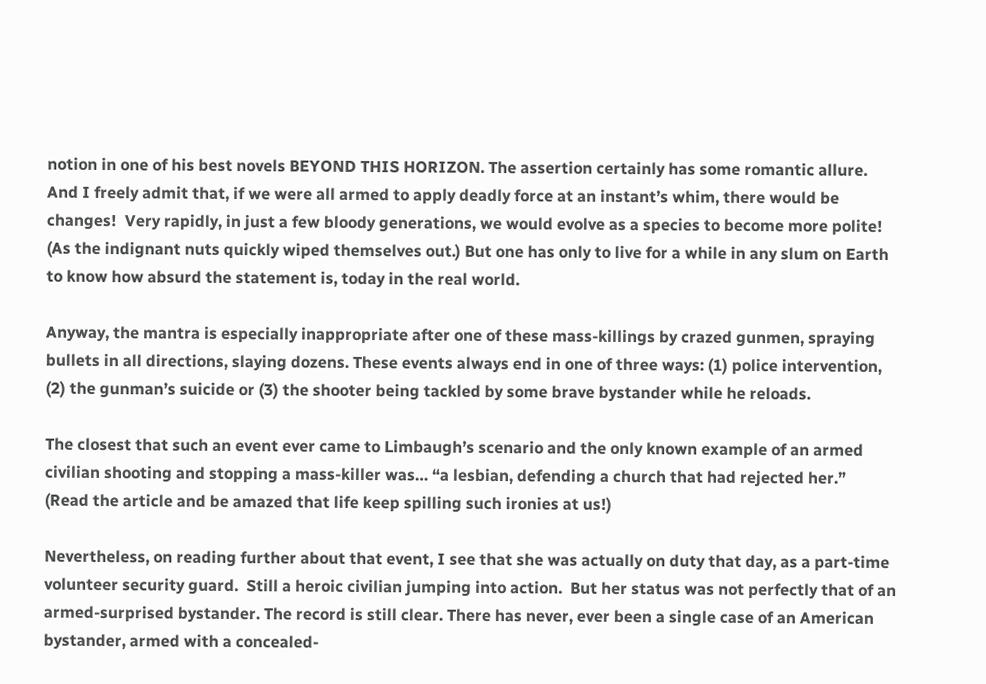notion in one of his best novels BEYOND THIS HORIZON. The assertion certainly has some romantic allure. And I freely admit that, if we were all armed to apply deadly force at an instant’s whim, there would be changes!  Very rapidly, in just a few bloody generations, we would evolve as a species to become more polite! (As the indignant nuts quickly wiped themselves out.) But one has only to live for a while in any slum on Earth to know how absurd the statement is, today in the real world.

Anyway, the mantra is especially inappropriate after one of these mass-killings by crazed gunmen, spraying bullets in all directions, slaying dozens. These events always end in one of three ways: (1) police intervention, (2) the gunman’s suicide or (3) the shooter being tackled by some brave bystander while he reloads.

The closest that such an event ever came to Limbaugh’s scenario and the only known example of an armed civilian shooting and stopping a mass-killer was… “a lesbian, defending a church that had rejected her.”  (Read the article and be amazed that life keep spilling such ironies at us!)

Nevertheless, on reading further about that event, I see that she was actually on duty that day, as a part-time volunteer security guard.  Still a heroic civilian jumping into action.  But her status was not perfectly that of an armed-surprised bystander. The record is still clear. There has never, ever been a single case of an American bystander, armed with a concealed-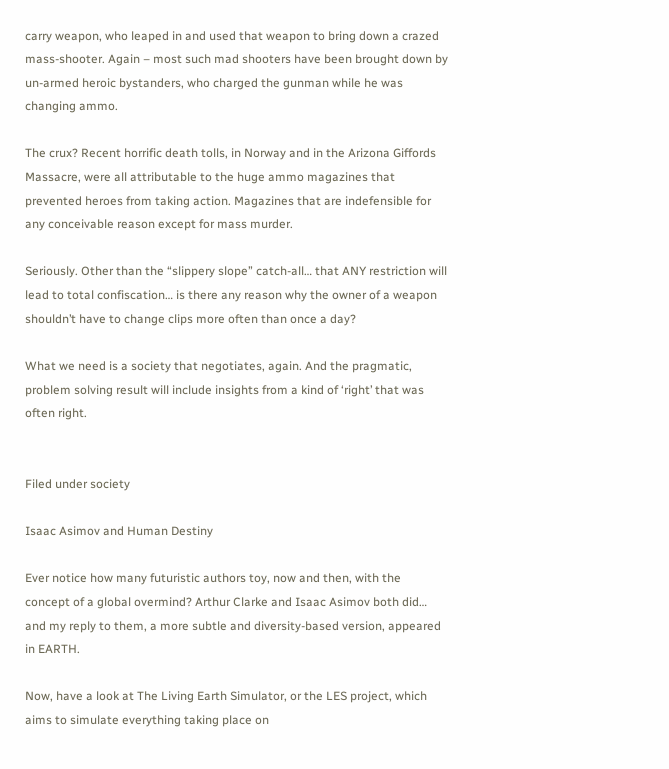carry weapon, who leaped in and used that weapon to bring down a crazed mass-shooter. Again – most such mad shooters have been brought down by un-armed heroic bystanders, who charged the gunman while he was changing ammo.

The crux? Recent horrific death tolls, in Norway and in the Arizona Giffords Massacre, were all attributable to the huge ammo magazines that prevented heroes from taking action. Magazines that are indefensible for any conceivable reason except for mass murder.

Seriously. Other than the “slippery slope” catch-all… that ANY restriction will lead to total confiscation… is there any reason why the owner of a weapon shouldn’t have to change clips more often than once a day?

What we need is a society that negotiates, again. And the pragmatic, problem solving result will include insights from a kind of ‘right’ that was often right.


Filed under society

Isaac Asimov and Human Destiny

Ever notice how many futuristic authors toy, now and then, with the concept of a global overmind? Arthur Clarke and Isaac Asimov both did… and my reply to them, a more subtle and diversity-based version, appeared in EARTH.

Now, have a look at The Living Earth Simulator, or the LES project, which aims to simulate everything taking place on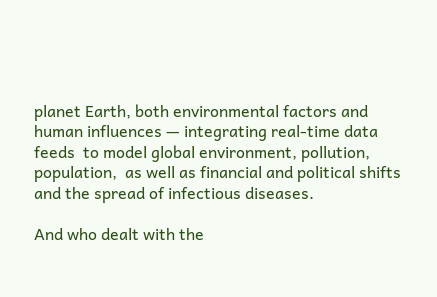planet Earth, both environmental factors and human influences — integrating real-time data feeds  to model global environment, pollution, population,  as well as financial and political shifts and the spread of infectious diseases.

And who dealt with the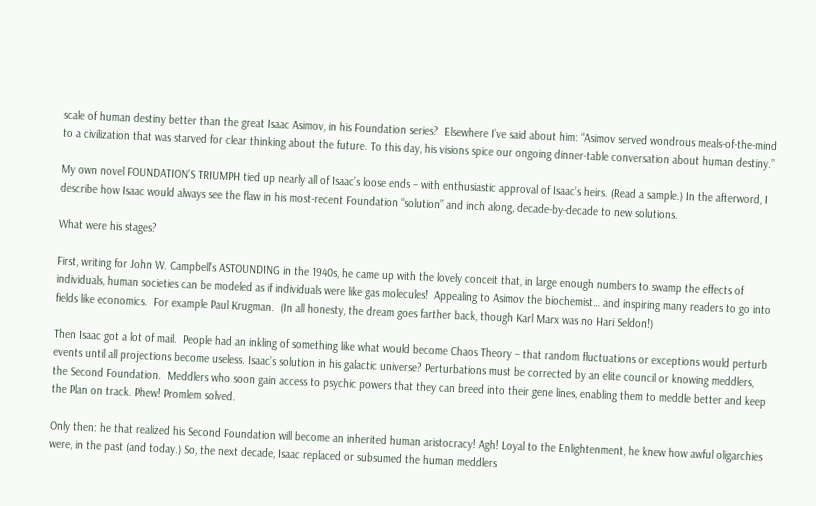scale of human destiny better than the great Isaac Asimov, in his Foundation series?  Elsewhere I’ve said about him: “Asimov served wondrous meals-of-the-mind to a civilization that was starved for clear thinking about the future. To this day, his visions spice our ongoing dinner-table conversation about human destiny.”

My own novel FOUNDATION’S TRIUMPH tied up nearly all of Isaac’s loose ends – with enthusiastic approval of Isaac’s heirs. (Read a sample.) In the afterword, I describe how Isaac would always see the flaw in his most-recent Foundation “solution” and inch along, decade-by-decade to new solutions.

What were his stages?

First, writing for John W. Campbell’s ASTOUNDING in the 1940s, he came up with the lovely conceit that, in large enough numbers to swamp the effects of individuals, human societies can be modeled as if individuals were like gas molecules!  Appealing to Asimov the biochemist… and inspiring many readers to go into fields like economics.  For example Paul Krugman.  (In all honesty, the dream goes farther back, though Karl Marx was no Hari Seldon!)

Then Isaac got a lot of mail.  People had an inkling of something like what would become Chaos Theory – that random fluctuations or exceptions would perturb events until all projections become useless. Isaac’s solution in his galactic universe? Perturbations must be corrected by an elite council or knowing meddlers, the Second Foundation.  Meddlers who soon gain access to psychic powers that they can breed into their gene lines, enabling them to meddle better and keep the Plan on track. Phew! Promlem solved.

Only then: he that realized his Second Foundation will become an inherited human aristocracy! Agh! Loyal to the Enlightenment, he knew how awful oligarchies were, in the past (and today.) So, the next decade, Isaac replaced or subsumed the human meddlers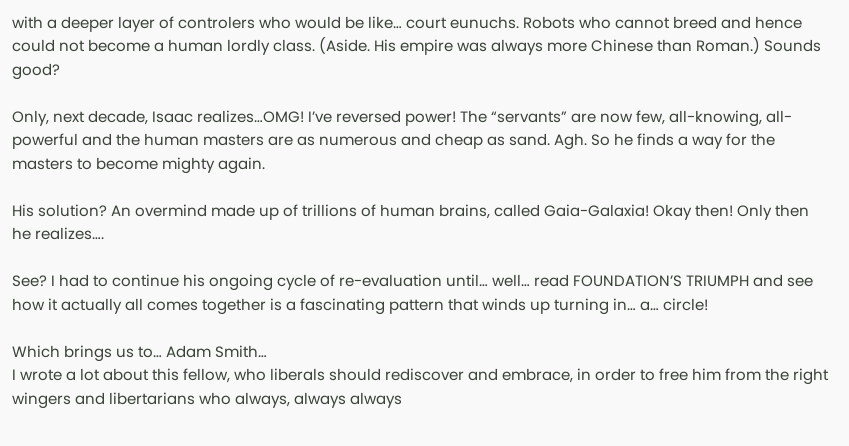with a deeper layer of controlers who would be like… court eunuchs. Robots who cannot breed and hence could not become a human lordly class. (Aside. His empire was always more Chinese than Roman.) Sounds good?

Only, next decade, Isaac realizes…OMG! I’ve reversed power! The “servants” are now few, all-knowing, all-powerful and the human masters are as numerous and cheap as sand. Agh. So he finds a way for the masters to become mighty again.

His solution? An overmind made up of trillions of human brains, called Gaia-Galaxia! Okay then! Only then he realizes….

See? I had to continue his ongoing cycle of re-evaluation until… well… read FOUNDATION’S TRIUMPH and see how it actually all comes together is a fascinating pattern that winds up turning in… a… circle!

Which brings us to… Adam Smith…
I wrote a lot about this fellow, who liberals should rediscover and embrace, in order to free him from the right wingers and libertarians who always, always always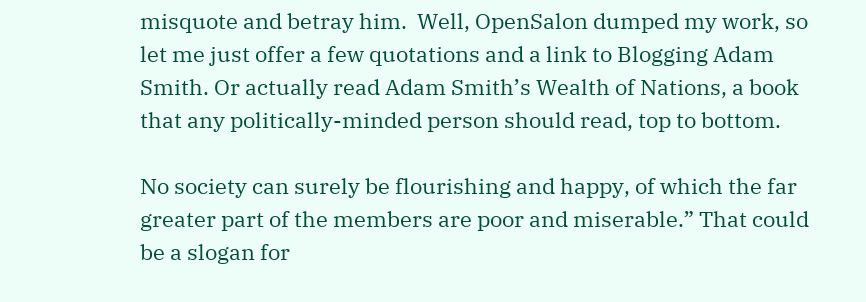misquote and betray him.  Well, OpenSalon dumped my work, so let me just offer a few quotations and a link to Blogging Adam Smith. Or actually read Adam Smith’s Wealth of Nations, a book that any politically-minded person should read, top to bottom.

No society can surely be flourishing and happy, of which the far greater part of the members are poor and miserable.” That could be a slogan for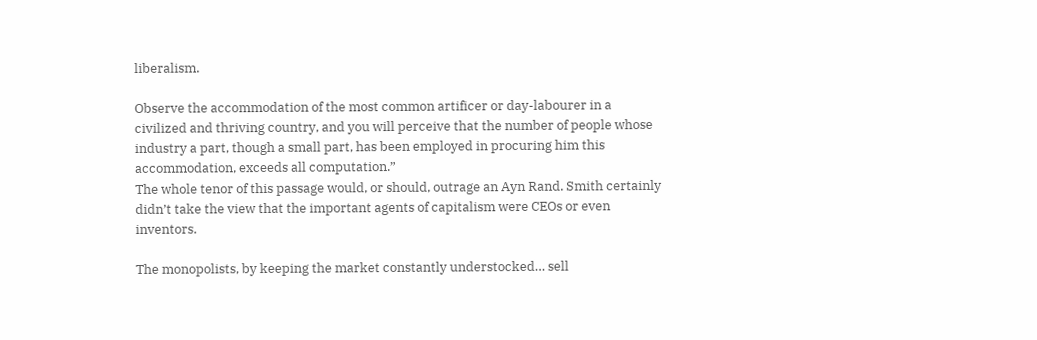liberalism.

Observe the accommodation of the most common artificer or day-labourer in a civilized and thriving country, and you will perceive that the number of people whose industry a part, though a small part, has been employed in procuring him this accommodation, exceeds all computation.”
The whole tenor of this passage would, or should, outrage an Ayn Rand. Smith certainly didn’t take the view that the important agents of capitalism were CEOs or even inventors.

The monopolists, by keeping the market constantly understocked… sell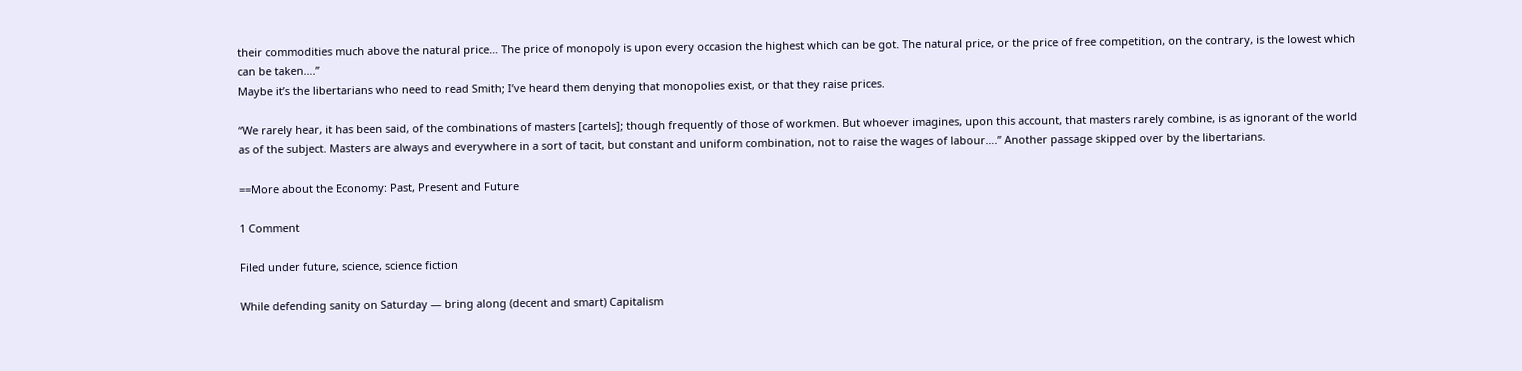their commodities much above the natural price… The price of monopoly is upon every occasion the highest which can be got. The natural price, or the price of free competition, on the contrary, is the lowest which can be taken….”
Maybe it’s the libertarians who need to read Smith; I’ve heard them denying that monopolies exist, or that they raise prices.

“We rarely hear, it has been said, of the combinations of masters [cartels]; though frequently of those of workmen. But whoever imagines, upon this account, that masters rarely combine, is as ignorant of the world as of the subject. Masters are always and everywhere in a sort of tacit, but constant and uniform combination, not to raise the wages of labour….” Another passage skipped over by the libertarians.

==More about the Economy: Past, Present and Future

1 Comment

Filed under future, science, science fiction

While defending sanity on Saturday — bring along (decent and smart) Capitalism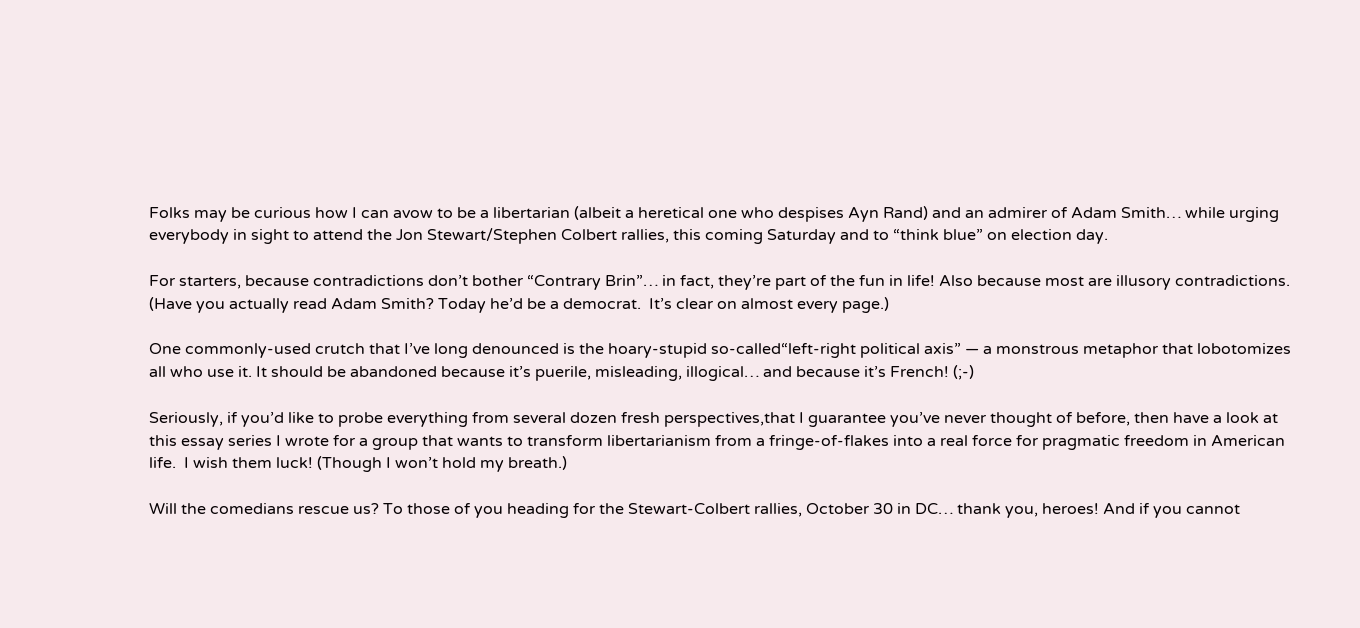Folks may be curious how I can avow to be a libertarian (albeit a heretical one who despises Ayn Rand) and an admirer of Adam Smith… while urging everybody in sight to attend the Jon Stewart/Stephen Colbert rallies, this coming Saturday and to “think blue” on election day.

For starters, because contradictions don’t bother “Contrary Brin”… in fact, they’re part of the fun in life! Also because most are illusory contradictions.  (Have you actually read Adam Smith? Today he’d be a democrat.  It’s clear on almost every page.)

One commonly-used crutch that I’ve long denounced is the hoary-stupid so-called“left-right political axis” — a monstrous metaphor that lobotomizes all who use it. It should be abandoned because it’s puerile, misleading, illogical… and because it’s French! (;-)

Seriously, if you’d like to probe everything from several dozen fresh perspectives,that I guarantee you’ve never thought of before, then have a look at this essay series I wrote for a group that wants to transform libertarianism from a fringe-of-flakes into a real force for pragmatic freedom in American life.  I wish them luck! (Though I won’t hold my breath.)

Will the comedians rescue us? To those of you heading for the Stewart-Colbert rallies, October 30 in DC… thank you, heroes! And if you cannot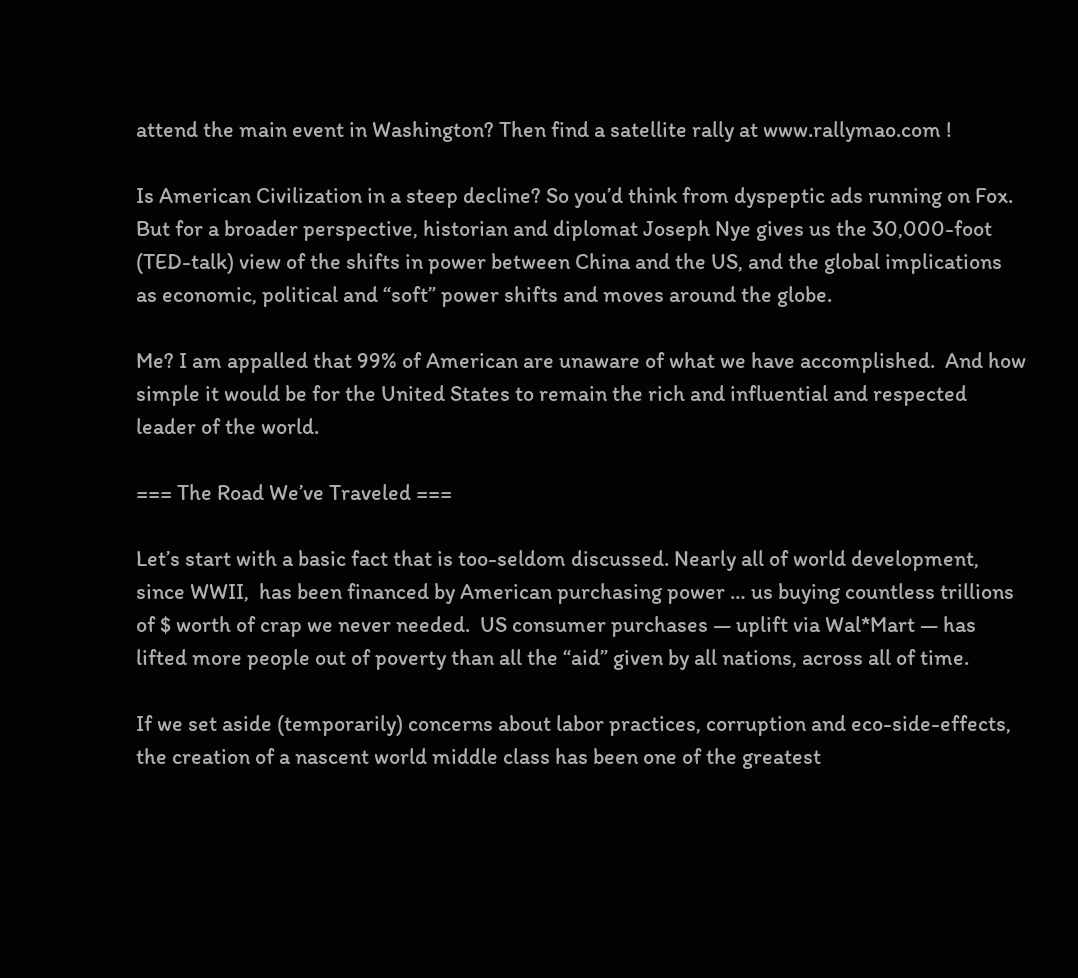attend the main event in Washington? Then find a satellite rally at www.rallymao.com !

Is American Civilization in a steep decline? So you’d think from dyspeptic ads running on Fox.  But for a broader perspective, historian and diplomat Joseph Nye gives us the 30,000-foot (TED-talk) view of the shifts in power between China and the US, and the global implications as economic, political and “soft” power shifts and moves around the globe.

Me? I am appalled that 99% of American are unaware of what we have accomplished.  And how simple it would be for the United States to remain the rich and influential and respected leader of the world.

=== The Road We’ve Traveled ===

Let’s start with a basic fact that is too-seldom discussed. Nearly all of world development, since WWII,  has been financed by American purchasing power … us buying countless trillions of $ worth of crap we never needed.  US consumer purchases — uplift via Wal*Mart — has lifted more people out of poverty than all the “aid” given by all nations, across all of time.

If we set aside (temporarily) concerns about labor practices, corruption and eco-side-effects, the creation of a nascent world middle class has been one of the greatest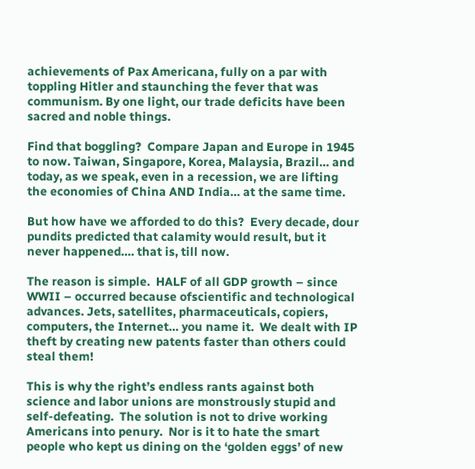achievements of Pax Americana, fully on a par with toppling Hitler and staunching the fever that was communism. By one light, our trade deficits have been sacred and noble things.

Find that boggling?  Compare Japan and Europe in 1945 to now. Taiwan, Singapore, Korea, Malaysia, Brazil… and today, as we speak, even in a recession, we are lifting the economies of China AND India… at the same time.

But how have we afforded to do this?  Every decade, dour pundits predicted that calamity would result, but it never happened…. that is, till now.

The reason is simple.  HALF of all GDP growth – since WWII – occurred because ofscientific and technological advances. Jets, satellites, pharmaceuticals, copiers, computers, the Internet… you name it.  We dealt with IP theft by creating new patents faster than others could steal them!

This is why the right’s endless rants against both science and labor unions are monstrously stupid and self-defeating.  The solution is not to drive working Americans into penury.  Nor is it to hate the smart people who kept us dining on the ‘golden eggs’ of new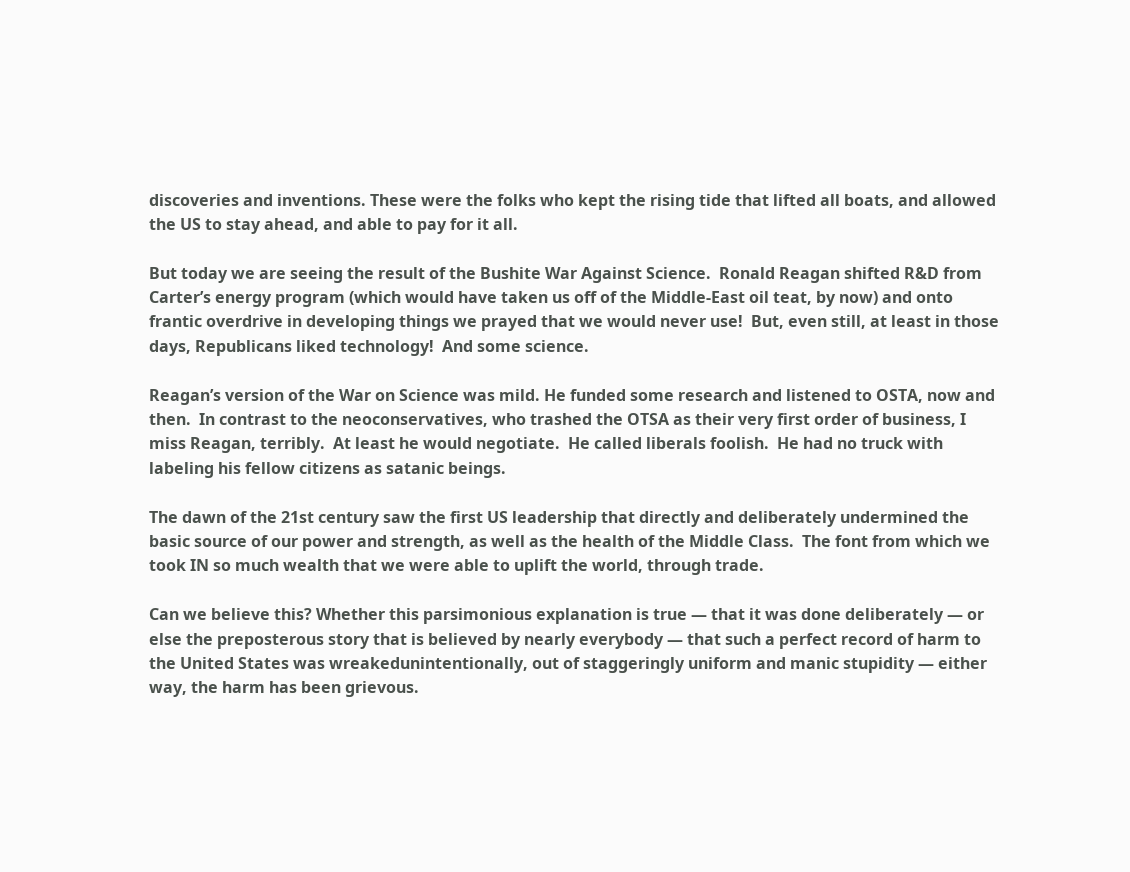discoveries and inventions. These were the folks who kept the rising tide that lifted all boats, and allowed the US to stay ahead, and able to pay for it all.

But today we are seeing the result of the Bushite War Against Science.  Ronald Reagan shifted R&D from Carter’s energy program (which would have taken us off of the Middle-East oil teat, by now) and onto frantic overdrive in developing things we prayed that we would never use!  But, even still, at least in those days, Republicans liked technology!  And some science.

Reagan’s version of the War on Science was mild. He funded some research and listened to OSTA, now and then.  In contrast to the neoconservatives, who trashed the OTSA as their very first order of business, I miss Reagan, terribly.  At least he would negotiate.  He called liberals foolish.  He had no truck with labeling his fellow citizens as satanic beings.

The dawn of the 21st century saw the first US leadership that directly and deliberately undermined the basic source of our power and strength, as well as the health of the Middle Class.  The font from which we took IN so much wealth that we were able to uplift the world, through trade.

Can we believe this? Whether this parsimonious explanation is true — that it was done deliberately — or else the preposterous story that is believed by nearly everybody — that such a perfect record of harm to the United States was wreakedunintentionally, out of staggeringly uniform and manic stupidity — either way, the harm has been grievous.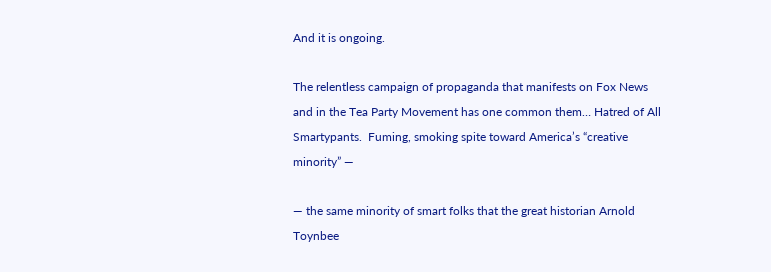And it is ongoing.

The relentless campaign of propaganda that manifests on Fox News and in the Tea Party Movement has one common them… Hatred of All Smartypants.  Fuming, smoking spite toward America’s “creative minority” —

— the same minority of smart folks that the great historian Arnold Toynbee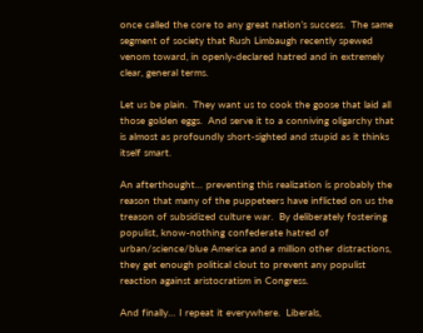once called the core to any great nation’s success.  The same segment of society that Rush Limbaugh recently spewed venom toward, in openly-declared hatred and in extremely clear, general terms.

Let us be plain.  They want us to cook the goose that laid all those golden eggs.  And serve it to a conniving oligarchy that is almost as profoundly short-sighted and stupid as it thinks itself smart.

An afterthought… preventing this realization is probably the reason that many of the puppeteers have inflicted on us the treason of subsidized culture war.  By deliberately fostering populist, know-nothing confederate hatred of urban/science/blue America and a million other distractions, they get enough political clout to prevent any populist reaction against aristocratism in Congress.

And finally… I repeat it everywhere.  Liberals,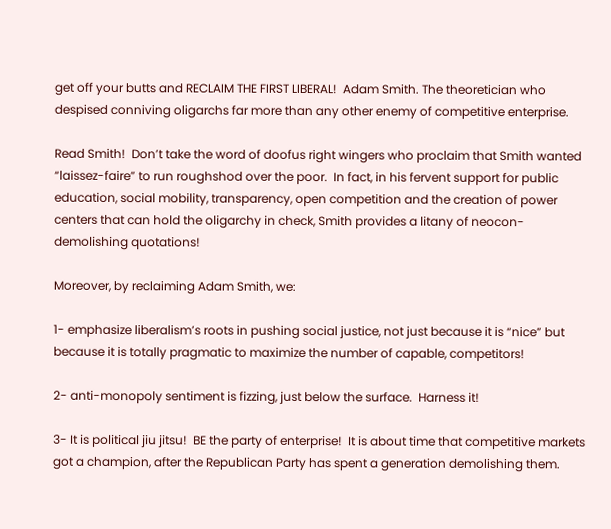get off your butts and RECLAIM THE FIRST LIBERAL!  Adam Smith. The theoretician who despised conniving oligarchs far more than any other enemy of competitive enterprise.

Read Smith!  Don’t take the word of doofus right wingers who proclaim that Smith wanted “laissez-faire” to run roughshod over the poor.  In fact, in his fervent support for public education, social mobility, transparency, open competition and the creation of power centers that can hold the oligarchy in check, Smith provides a litany of neocon-demolishing quotations!

Moreover, by reclaiming Adam Smith, we:

1- emphasize liberalism’s roots in pushing social justice, not just because it is “nice” but because it is totally pragmatic to maximize the number of capable, competitors!

2- anti-monopoly sentiment is fizzing, just below the surface.  Harness it!

3- It is political jiu jitsu!  BE the party of enterprise!  It is about time that competitive markets got a champion, after the Republican Party has spent a generation demolishing them.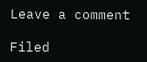Leave a comment

Filed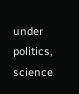under politics, science